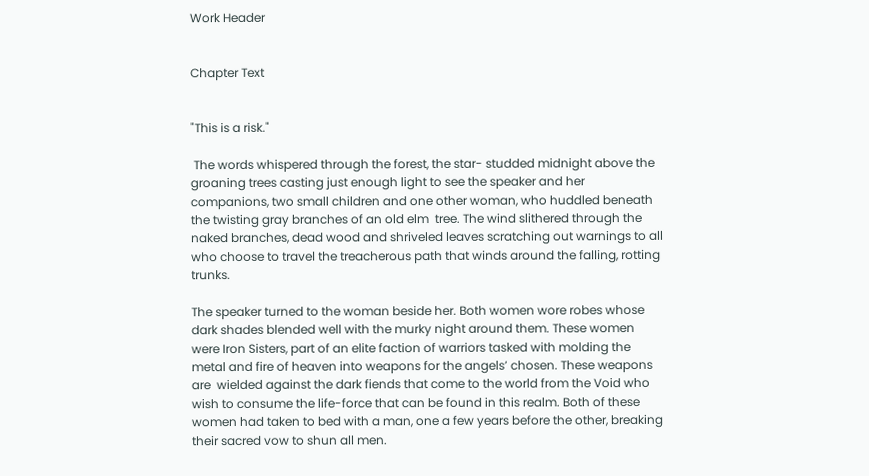Work Header


Chapter Text


"This is a risk."

 The words whispered through the forest, the star- studded midnight above the groaning trees casting just enough light to see the speaker and her companions, two small children and one other woman, who huddled beneath the twisting gray branches of an old elm  tree. The wind slithered through the naked branches, dead wood and shriveled leaves scratching out warnings to all who choose to travel the treacherous path that winds around the falling, rotting trunks.

The speaker turned to the woman beside her. Both women wore robes whose dark shades blended well with the murky night around them. These women were Iron Sisters, part of an elite faction of warriors tasked with molding the metal and fire of heaven into weapons for the angels’ chosen. These weapons are  wielded against the dark fiends that come to the world from the Void who wish to consume the life-force that can be found in this realm. Both of these women had taken to bed with a man, one a few years before the other, breaking their sacred vow to shun all men.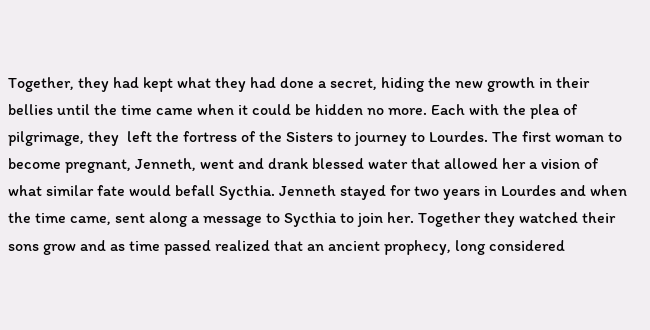Together, they had kept what they had done a secret, hiding the new growth in their bellies until the time came when it could be hidden no more. Each with the plea of pilgrimage, they  left the fortress of the Sisters to journey to Lourdes. The first woman to become pregnant, Jenneth, went and drank blessed water that allowed her a vision of what similar fate would befall Sycthia. Jenneth stayed for two years in Lourdes and when the time came, sent along a message to Sycthia to join her. Together they watched their sons grow and as time passed realized that an ancient prophecy, long considered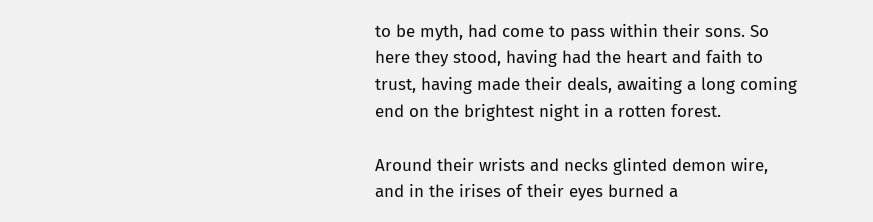to be myth, had come to pass within their sons. So here they stood, having had the heart and faith to trust, having made their deals, awaiting a long coming end on the brightest night in a rotten forest.

Around their wrists and necks glinted demon wire, and in the irises of their eyes burned a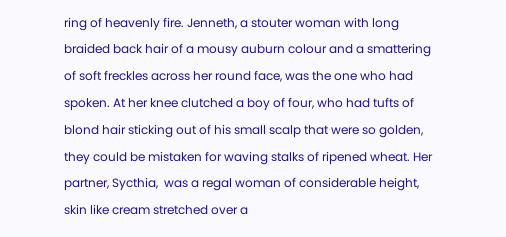ring of heavenly fire. Jenneth, a stouter woman with long braided back hair of a mousy auburn colour and a smattering of soft freckles across her round face, was the one who had spoken. At her knee clutched a boy of four, who had tufts of blond hair sticking out of his small scalp that were so golden, they could be mistaken for waving stalks of ripened wheat. Her partner, Sycthia,  was a regal woman of considerable height, skin like cream stretched over a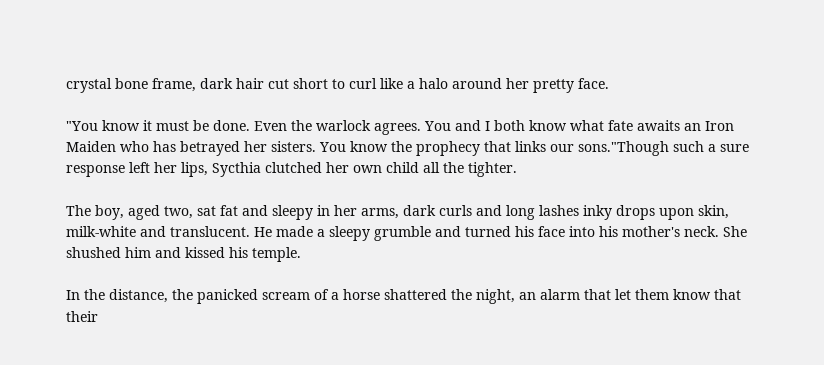crystal bone frame, dark hair cut short to curl like a halo around her pretty face.

"You know it must be done. Even the warlock agrees. You and I both know what fate awaits an Iron Maiden who has betrayed her sisters. You know the prophecy that links our sons."Though such a sure response left her lips, Sycthia clutched her own child all the tighter.

The boy, aged two, sat fat and sleepy in her arms, dark curls and long lashes inky drops upon skin, milk-white and translucent. He made a sleepy grumble and turned his face into his mother's neck. She shushed him and kissed his temple.

In the distance, the panicked scream of a horse shattered the night, an alarm that let them know that their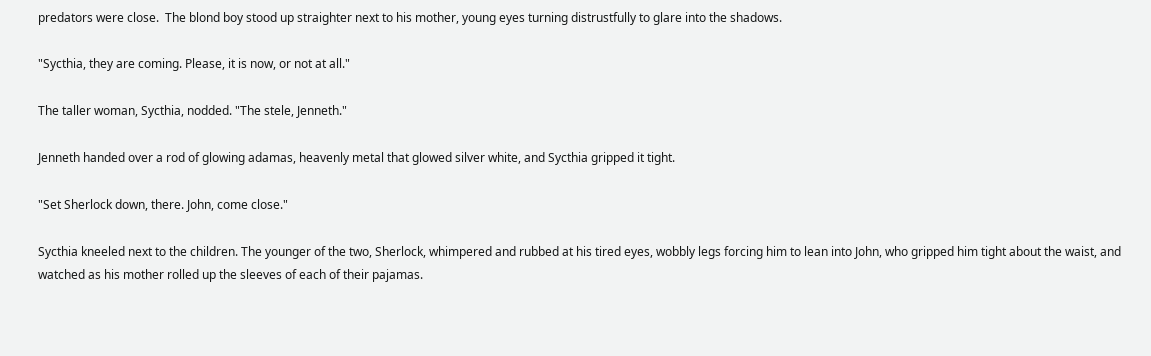predators were close.  The blond boy stood up straighter next to his mother, young eyes turning distrustfully to glare into the shadows.

"Sycthia, they are coming. Please, it is now, or not at all."

The taller woman, Sycthia, nodded. "The stele, Jenneth."

Jenneth handed over a rod of glowing adamas, heavenly metal that glowed silver white, and Sycthia gripped it tight.

"Set Sherlock down, there. John, come close."

Sycthia kneeled next to the children. The younger of the two, Sherlock, whimpered and rubbed at his tired eyes, wobbly legs forcing him to lean into John, who gripped him tight about the waist, and watched as his mother rolled up the sleeves of each of their pajamas.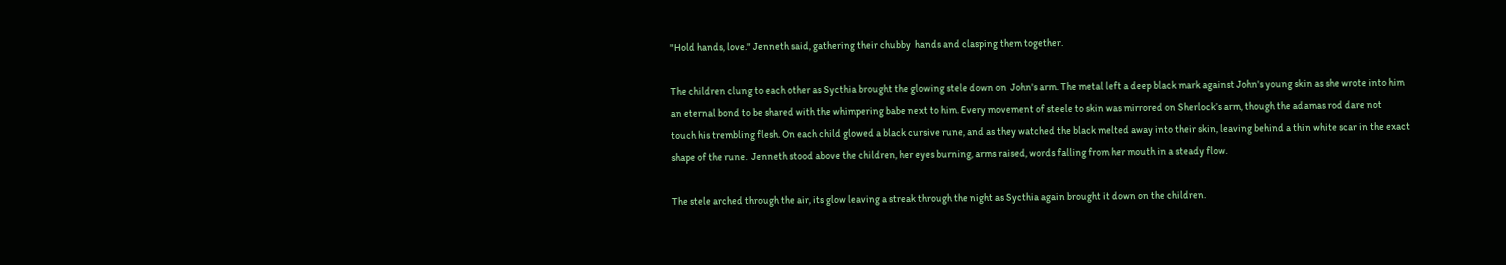"Hold hands, love." Jenneth said, gathering their chubby  hands and clasping them together.

The children clung to each other as Sycthia brought the glowing stele down on  John's arm. The metal left a deep black mark against John's young skin as she wrote into him an eternal bond to be shared with the whimpering babe next to him. Every movement of steele to skin was mirrored on Sherlock’s arm, though the adamas rod dare not  touch his trembling flesh. On each child glowed a black cursive rune, and as they watched the black melted away into their skin, leaving behind a thin white scar in the exact shape of the rune.  Jenneth stood above the children, her eyes burning, arms raised, words falling from her mouth in a steady flow.

The stele arched through the air, its glow leaving a streak through the night as Sycthia again brought it down on the children.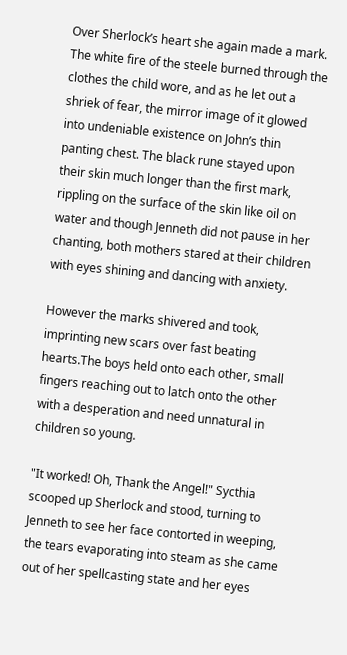Over Sherlock’s heart she again made a mark. The white fire of the steele burned through the clothes the child wore, and as he let out a shriek of fear, the mirror image of it glowed into undeniable existence on John’s thin panting chest. The black rune stayed upon their skin much longer than the first mark, rippling on the surface of the skin like oil on water and though Jenneth did not pause in her chanting, both mothers stared at their children with eyes shining and dancing with anxiety.

However the marks shivered and took, imprinting new scars over fast beating hearts.The boys held onto each other, small fingers reaching out to latch onto the other with a desperation and need unnatural in children so young.

"It worked! Oh, Thank the Angel!" Sycthia scooped up Sherlock and stood, turning to Jenneth to see her face contorted in weeping, the tears evaporating into steam as she came out of her spellcasting state and her eyes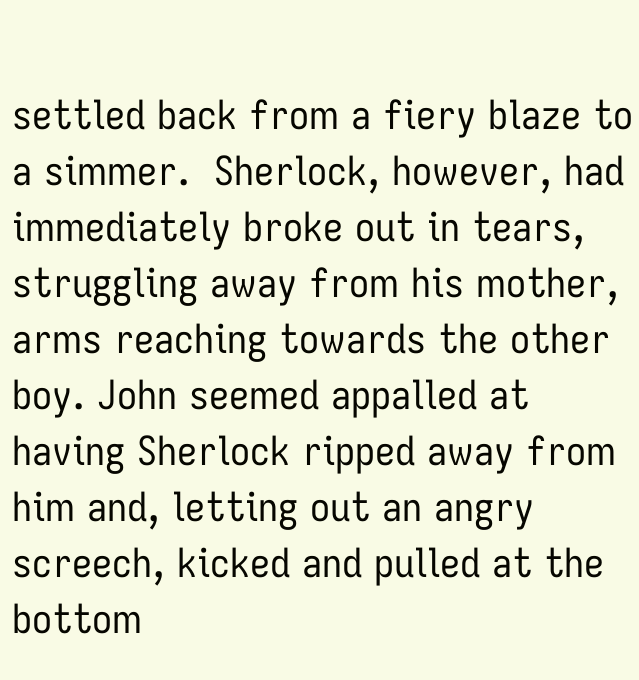settled back from a fiery blaze to a simmer.  Sherlock, however, had immediately broke out in tears, struggling away from his mother, arms reaching towards the other boy. John seemed appalled at having Sherlock ripped away from him and, letting out an angry screech, kicked and pulled at the bottom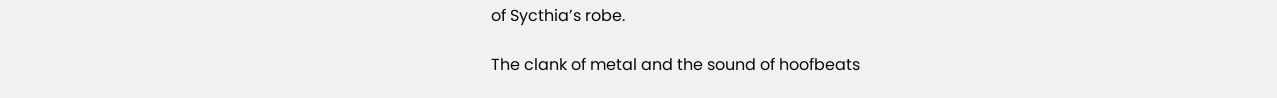of Sycthia’s robe.

The clank of metal and the sound of hoofbeats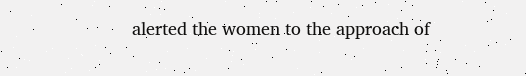alerted the women to the approach of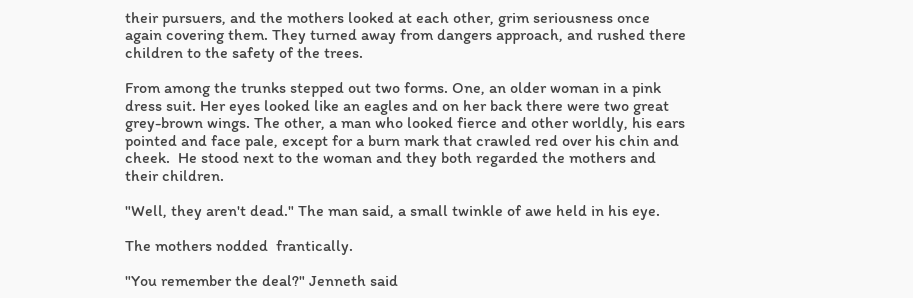their pursuers, and the mothers looked at each other, grim seriousness once again covering them. They turned away from dangers approach, and rushed there children to the safety of the trees.

From among the trunks stepped out two forms. One, an older woman in a pink dress suit. Her eyes looked like an eagles and on her back there were two great grey-brown wings. The other, a man who looked fierce and other worldly, his ears pointed and face pale, except for a burn mark that crawled red over his chin and cheek.  He stood next to the woman and they both regarded the mothers and their children.

"Well, they aren't dead." The man said, a small twinkle of awe held in his eye.

The mothers nodded  frantically.

"You remember the deal?" Jenneth said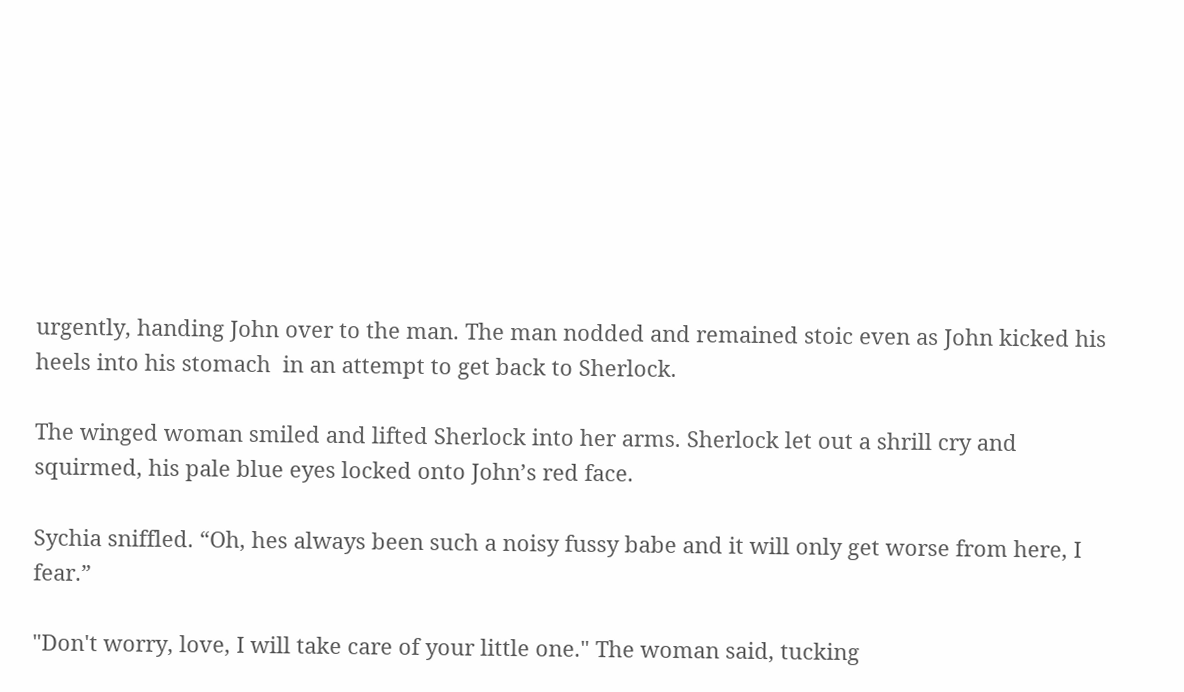urgently, handing John over to the man. The man nodded and remained stoic even as John kicked his heels into his stomach  in an attempt to get back to Sherlock.

The winged woman smiled and lifted Sherlock into her arms. Sherlock let out a shrill cry and squirmed, his pale blue eyes locked onto John’s red face.

Sychia sniffled. “Oh, hes always been such a noisy fussy babe and it will only get worse from here, I fear.”

"Don't worry, love, I will take care of your little one." The woman said, tucking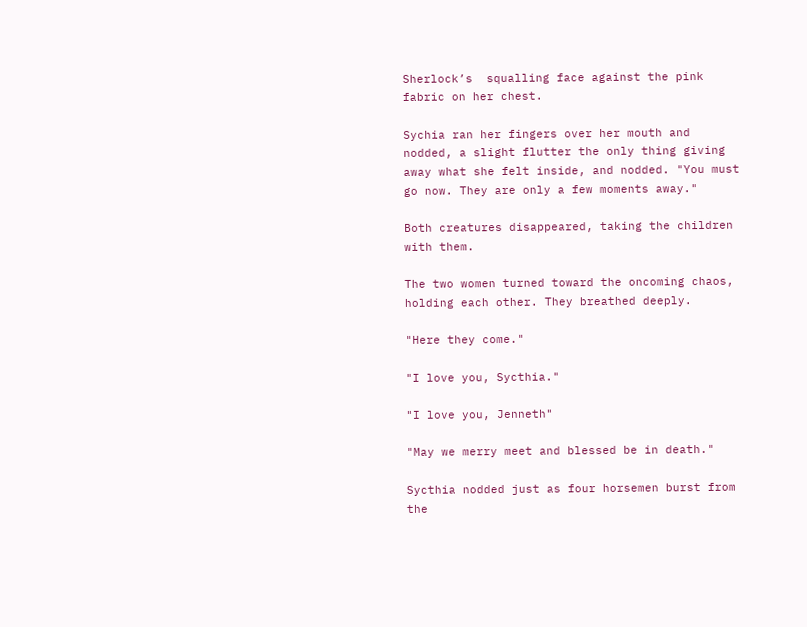Sherlock’s  squalling face against the pink fabric on her chest.

Sychia ran her fingers over her mouth and nodded, a slight flutter the only thing giving away what she felt inside, and nodded. "You must go now. They are only a few moments away."

Both creatures disappeared, taking the children with them.

The two women turned toward the oncoming chaos, holding each other. They breathed deeply.

"Here they come."

"I love you, Sycthia."

"I love you, Jenneth"

"May we merry meet and blessed be in death."

Sycthia nodded just as four horsemen burst from the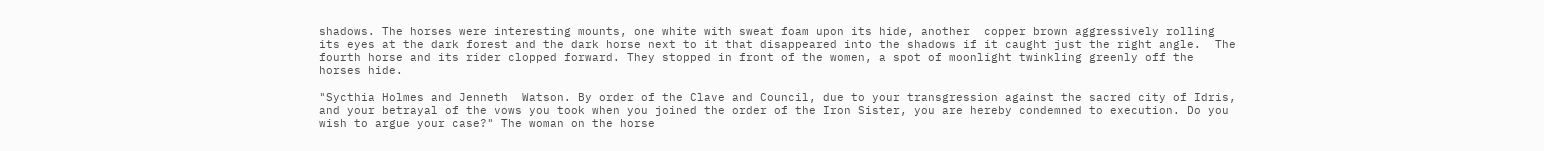shadows. The horses were interesting mounts, one white with sweat foam upon its hide, another  copper brown aggressively rolling its eyes at the dark forest and the dark horse next to it that disappeared into the shadows if it caught just the right angle.  The fourth horse and its rider clopped forward. They stopped in front of the women, a spot of moonlight twinkling greenly off the horses hide.

"Sycthia Holmes and Jenneth  Watson. By order of the Clave and Council, due to your transgression against the sacred city of Idris, and your betrayal of the vows you took when you joined the order of the Iron Sister, you are hereby condemned to execution. Do you wish to argue your case?" The woman on the horse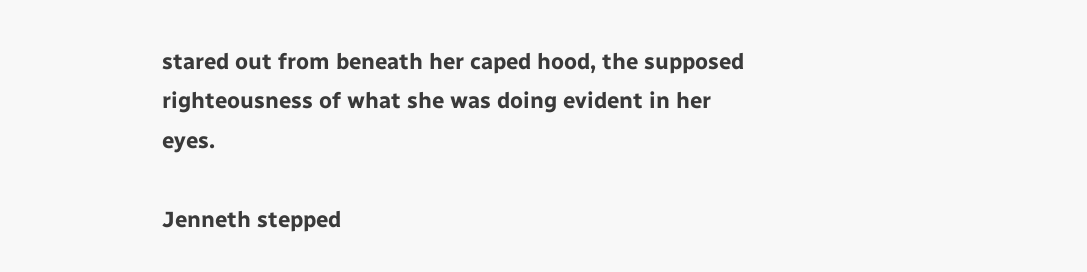stared out from beneath her caped hood, the supposed  righteousness of what she was doing evident in her eyes.

Jenneth stepped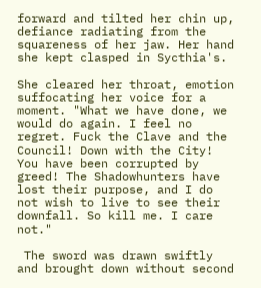forward and tilted her chin up, defiance radiating from the squareness of her jaw. Her hand she kept clasped in Sycthia's.

She cleared her throat, emotion suffocating her voice for a moment. "What we have done, we would do again. I feel no regret. Fuck the Clave and the Council! Down with the City! You have been corrupted by greed! The Shadowhunters have lost their purpose, and I do not wish to live to see their downfall. So kill me. I care not."

 The sword was drawn swiftly and brought down without second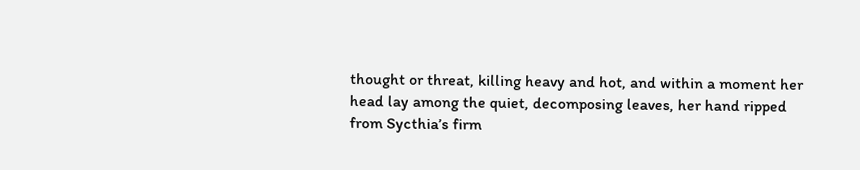thought or threat, killing heavy and hot, and within a moment her head lay among the quiet, decomposing leaves, her hand ripped from Sycthia’s firm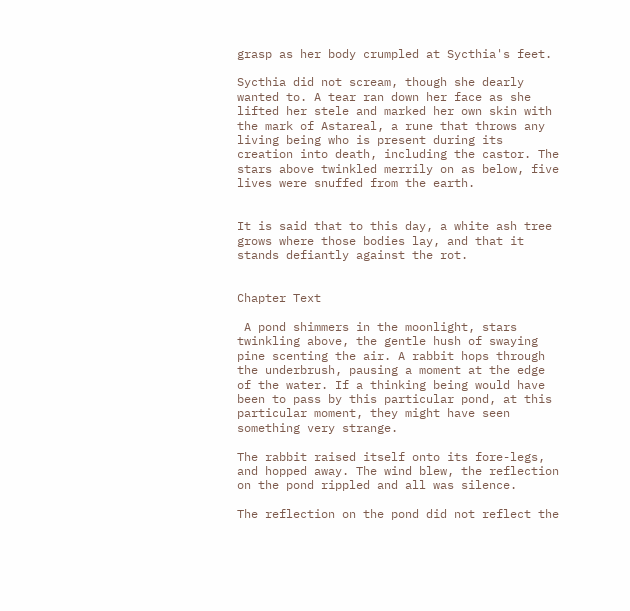grasp as her body crumpled at Sycthia's feet.

Sycthia did not scream, though she dearly wanted to. A tear ran down her face as she lifted her stele and marked her own skin with the mark of Astareal, a rune that throws any living being who is present during its creation into death, including the castor. The stars above twinkled merrily on as below, five lives were snuffed from the earth.


It is said that to this day, a white ash tree grows where those bodies lay, and that it stands defiantly against the rot.


Chapter Text

 A pond shimmers in the moonlight, stars twinkling above, the gentle hush of swaying pine scenting the air. A rabbit hops through the underbrush, pausing a moment at the edge of the water. If a thinking being would have been to pass by this particular pond, at this particular moment, they might have seen something very strange.

The rabbit raised itself onto its fore-legs, and hopped away. The wind blew, the reflection on the pond rippled and all was silence.

The reflection on the pond did not reflect the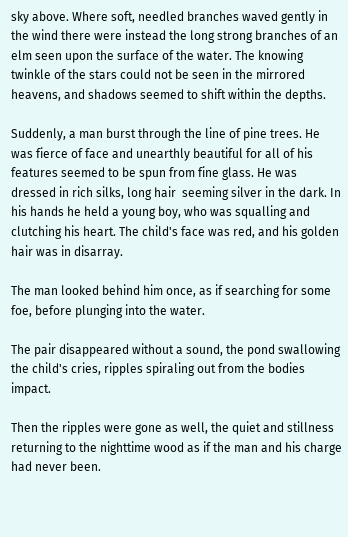sky above. Where soft, needled branches waved gently in the wind there were instead the long strong branches of an elm seen upon the surface of the water. The knowing twinkle of the stars could not be seen in the mirrored heavens, and shadows seemed to shift within the depths.

Suddenly, a man burst through the line of pine trees. He was fierce of face and unearthly beautiful for all of his features seemed to be spun from fine glass. He was dressed in rich silks, long hair  seeming silver in the dark. In his hands he held a young boy, who was squalling and clutching his heart. The child's face was red, and his golden hair was in disarray.

The man looked behind him once, as if searching for some foe, before plunging into the water.

The pair disappeared without a sound, the pond swallowing the child's cries, ripples spiraling out from the bodies impact.

Then the ripples were gone as well, the quiet and stillness returning to the nighttime wood as if the man and his charge had never been.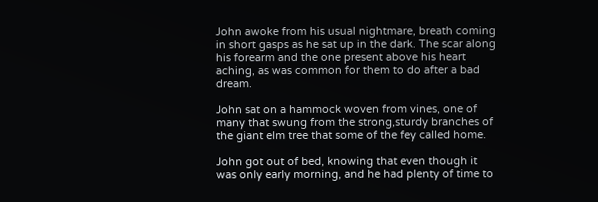John awoke from his usual nightmare, breath coming in short gasps as he sat up in the dark. The scar along his forearm and the one present above his heart aching, as was common for them to do after a bad dream.

John sat on a hammock woven from vines, one of many that swung from the strong,sturdy branches of the giant elm tree that some of the fey called home.

John got out of bed, knowing that even though it was only early morning, and he had plenty of time to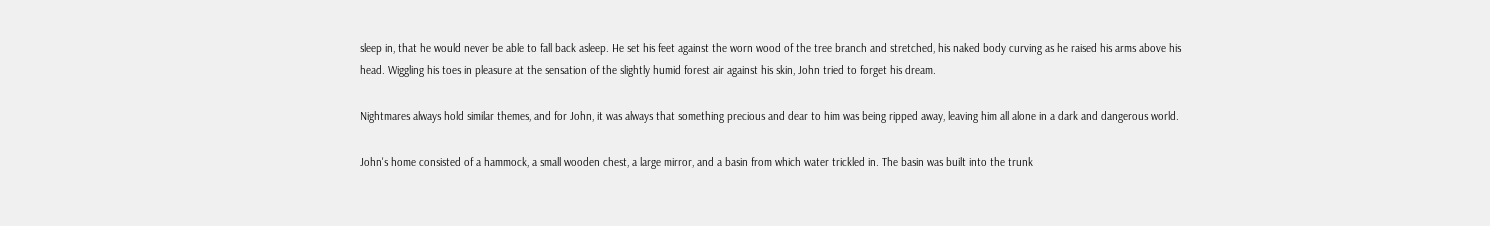sleep in, that he would never be able to fall back asleep. He set his feet against the worn wood of the tree branch and stretched, his naked body curving as he raised his arms above his head. Wiggling his toes in pleasure at the sensation of the slightly humid forest air against his skin, John tried to forget his dream.

Nightmares always hold similar themes, and for John, it was always that something precious and dear to him was being ripped away, leaving him all alone in a dark and dangerous world.

John's home consisted of a hammock, a small wooden chest, a large mirror, and a basin from which water trickled in. The basin was built into the trunk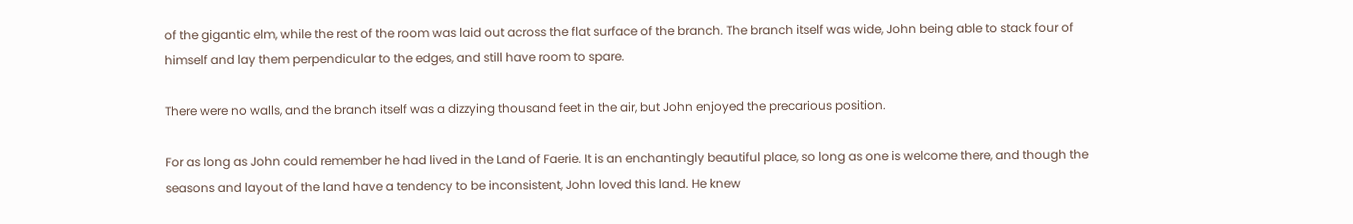of the gigantic elm, while the rest of the room was laid out across the flat surface of the branch. The branch itself was wide, John being able to stack four of himself and lay them perpendicular to the edges, and still have room to spare.

There were no walls, and the branch itself was a dizzying thousand feet in the air, but John enjoyed the precarious position.

For as long as John could remember he had lived in the Land of Faerie. It is an enchantingly beautiful place, so long as one is welcome there, and though the seasons and layout of the land have a tendency to be inconsistent, John loved this land. He knew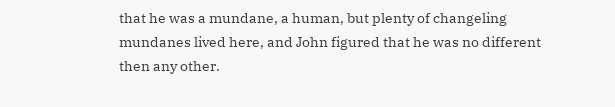that he was a mundane, a human, but plenty of changeling  mundanes lived here, and John figured that he was no different then any other.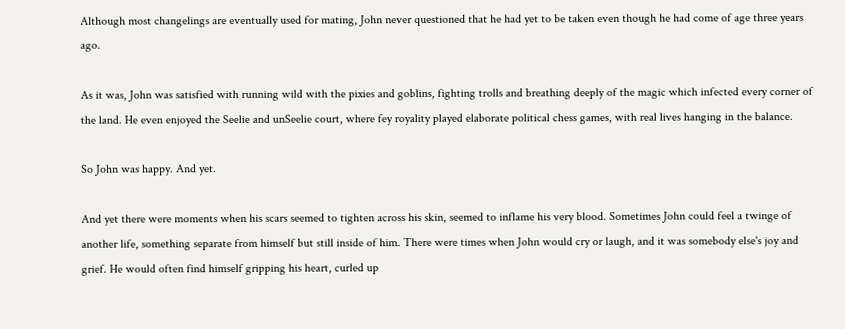Although most changelings are eventually used for mating, John never questioned that he had yet to be taken even though he had come of age three years ago.

As it was, John was satisfied with running wild with the pixies and goblins, fighting trolls and breathing deeply of the magic which infected every corner of the land. He even enjoyed the Seelie and unSeelie court, where fey royality played elaborate political chess games, with real lives hanging in the balance.

So John was happy. And yet.

And yet there were moments when his scars seemed to tighten across his skin, seemed to inflame his very blood. Sometimes John could feel a twinge of another life, something separate from himself but still inside of him. There were times when John would cry or laugh, and it was somebody else's joy and grief. He would often find himself gripping his heart, curled up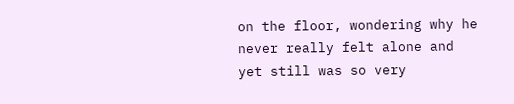on the floor, wondering why he never really felt alone and yet still was so very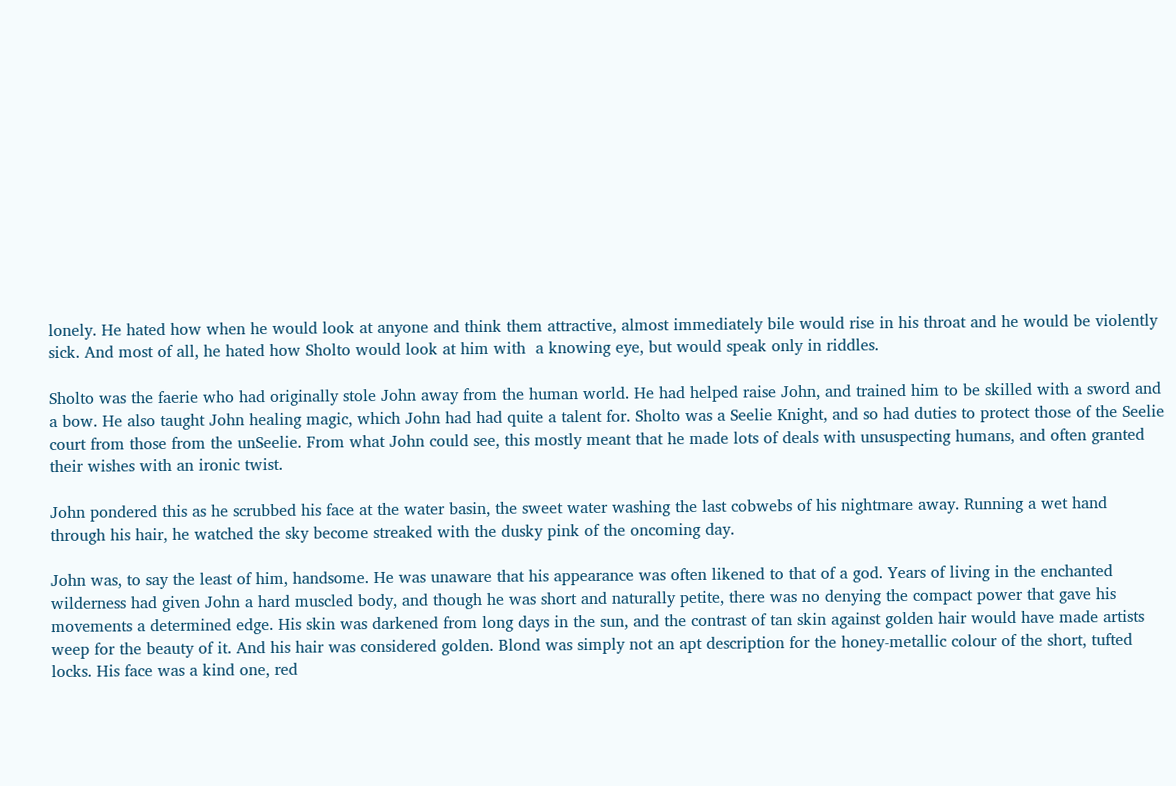lonely. He hated how when he would look at anyone and think them attractive, almost immediately bile would rise in his throat and he would be violently sick. And most of all, he hated how Sholto would look at him with  a knowing eye, but would speak only in riddles.

Sholto was the faerie who had originally stole John away from the human world. He had helped raise John, and trained him to be skilled with a sword and a bow. He also taught John healing magic, which John had had quite a talent for. Sholto was a Seelie Knight, and so had duties to protect those of the Seelie court from those from the unSeelie. From what John could see, this mostly meant that he made lots of deals with unsuspecting humans, and often granted their wishes with an ironic twist.

John pondered this as he scrubbed his face at the water basin, the sweet water washing the last cobwebs of his nightmare away. Running a wet hand through his hair, he watched the sky become streaked with the dusky pink of the oncoming day.

John was, to say the least of him, handsome. He was unaware that his appearance was often likened to that of a god. Years of living in the enchanted wilderness had given John a hard muscled body, and though he was short and naturally petite, there was no denying the compact power that gave his movements a determined edge. His skin was darkened from long days in the sun, and the contrast of tan skin against golden hair would have made artists weep for the beauty of it. And his hair was considered golden. Blond was simply not an apt description for the honey-metallic colour of the short, tufted locks. His face was a kind one, red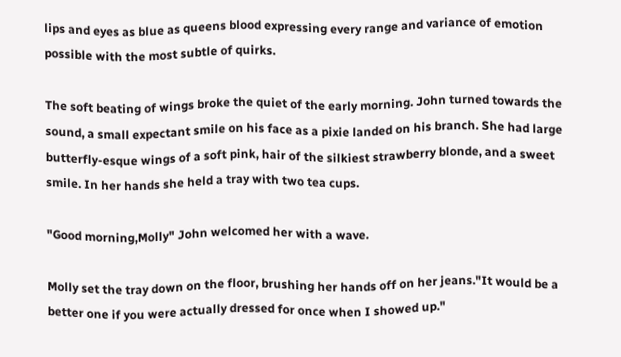lips and eyes as blue as queens blood expressing every range and variance of emotion possible with the most subtle of quirks.

The soft beating of wings broke the quiet of the early morning. John turned towards the sound, a small expectant smile on his face as a pixie landed on his branch. She had large butterfly-esque wings of a soft pink, hair of the silkiest strawberry blonde, and a sweet smile. In her hands she held a tray with two tea cups.

"Good morning,Molly" John welcomed her with a wave.

Molly set the tray down on the floor, brushing her hands off on her jeans."It would be a better one if you were actually dressed for once when I showed up."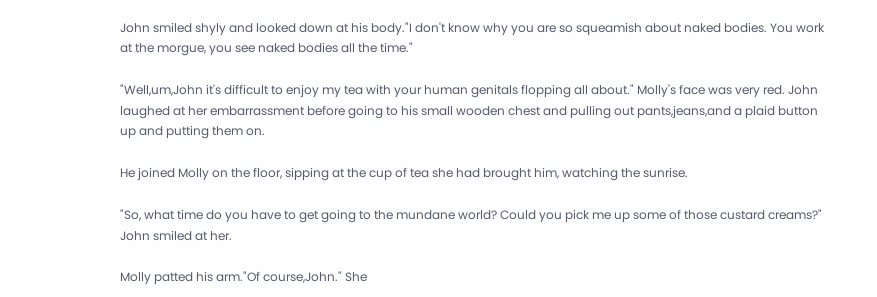John smiled shyly and looked down at his body."I don't know why you are so squeamish about naked bodies. You work at the morgue, you see naked bodies all the time."

"Well,um,John it's difficult to enjoy my tea with your human genitals flopping all about." Molly's face was very red. John laughed at her embarrassment before going to his small wooden chest and pulling out pants,jeans,and a plaid button up and putting them on.

He joined Molly on the floor, sipping at the cup of tea she had brought him, watching the sunrise.

"So, what time do you have to get going to the mundane world? Could you pick me up some of those custard creams?" John smiled at her.

Molly patted his arm."Of course,John." She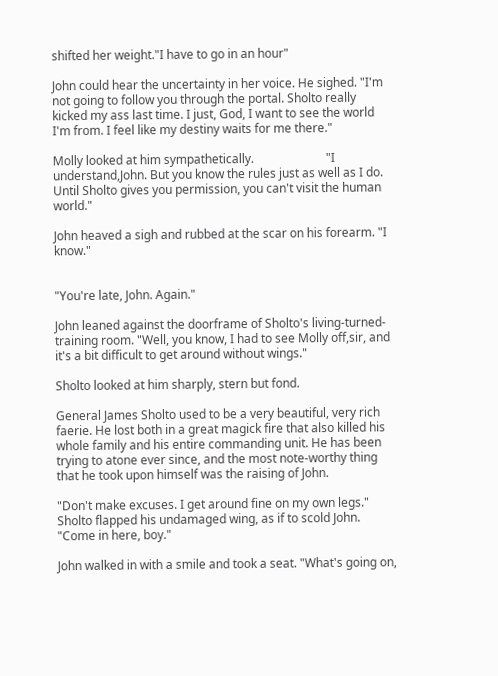shifted her weight."I have to go in an hour"

John could hear the uncertainty in her voice. He sighed. "I'm not going to follow you through the portal. Sholto really kicked my ass last time. I just, God, I want to see the world I'm from. I feel like my destiny waits for me there."

Molly looked at him sympathetically.                        "I understand,John. But you know the rules just as well as I do. Until Sholto gives you permission, you can't visit the human world."

John heaved a sigh and rubbed at the scar on his forearm. "I know."


"You're late, John. Again."

John leaned against the doorframe of Sholto's living-turned-training room. "Well, you know, I had to see Molly off,sir, and it's a bit difficult to get around without wings."

Sholto looked at him sharply, stern but fond.

General James Sholto used to be a very beautiful, very rich faerie. He lost both in a great magick fire that also killed his whole family and his entire commanding unit. He has been trying to atone ever since, and the most note-worthy thing that he took upon himself was the raising of John.

"Don't make excuses. I get around fine on my own legs." Sholto flapped his undamaged wing, as if to scold John. "Come in here, boy."

John walked in with a smile and took a seat. "What's going on,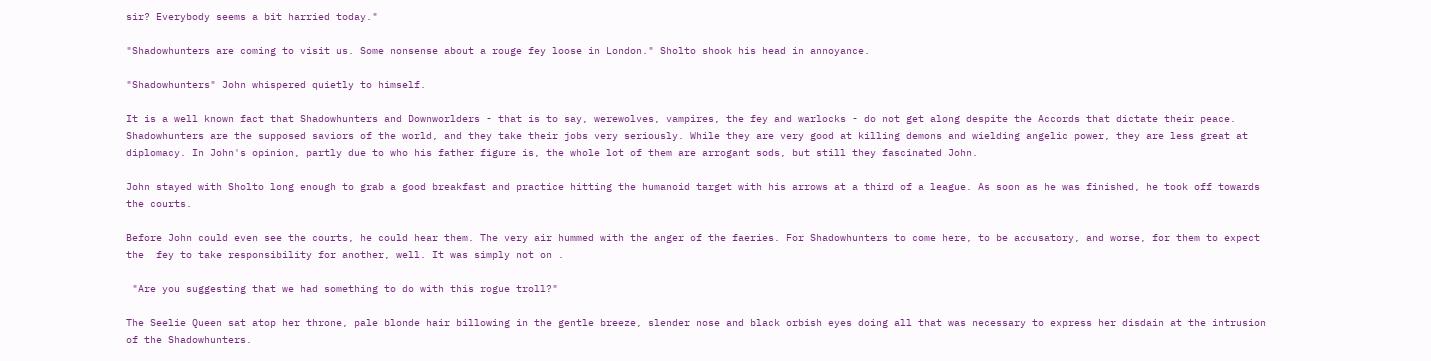sir? Everybody seems a bit harried today."

"Shadowhunters are coming to visit us. Some nonsense about a rouge fey loose in London." Sholto shook his head in annoyance.

"Shadowhunters" John whispered quietly to himself.

It is a well known fact that Shadowhunters and Downworlders - that is to say, werewolves, vampires, the fey and warlocks - do not get along despite the Accords that dictate their peace. Shadowhunters are the supposed saviors of the world, and they take their jobs very seriously. While they are very good at killing demons and wielding angelic power, they are less great at diplomacy. In John's opinion, partly due to who his father figure is, the whole lot of them are arrogant sods, but still they fascinated John.

John stayed with Sholto long enough to grab a good breakfast and practice hitting the humanoid target with his arrows at a third of a league. As soon as he was finished, he took off towards the courts.

Before John could even see the courts, he could hear them. The very air hummed with the anger of the faeries. For Shadowhunters to come here, to be accusatory, and worse, for them to expect the  fey to take responsibility for another, well. It was simply not on .

 "Are you suggesting that we had something to do with this rogue troll?"

The Seelie Queen sat atop her throne, pale blonde hair billowing in the gentle breeze, slender nose and black orbish eyes doing all that was necessary to express her disdain at the intrusion of the Shadowhunters.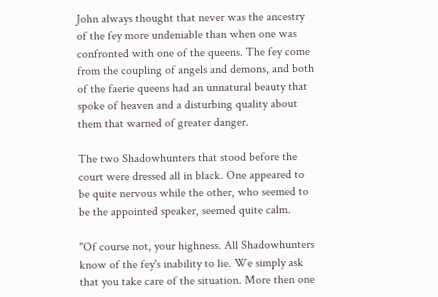John always thought that never was the ancestry of the fey more undeniable than when one was confronted with one of the queens. The fey come from the coupling of angels and demons, and both of the faerie queens had an unnatural beauty that spoke of heaven and a disturbing quality about them that warned of greater danger.

The two Shadowhunters that stood before the court were dressed all in black. One appeared to be quite nervous while the other, who seemed to be the appointed speaker, seemed quite calm.

"Of course not, your highness. All Shadowhunters know of the fey's inability to lie. We simply ask that you take care of the situation. More then one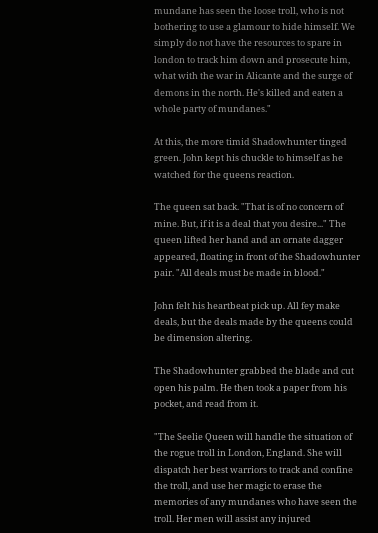mundane has seen the loose troll, who is not bothering to use a glamour to hide himself. We simply do not have the resources to spare in london to track him down and prosecute him, what with the war in Alicante and the surge of demons in the north. He's killed and eaten a whole party of mundanes."

At this, the more timid Shadowhunter tinged green. John kept his chuckle to himself as he watched for the queens reaction.

The queen sat back. "That is of no concern of mine. But, if it is a deal that you desire..." The queen lifted her hand and an ornate dagger appeared, floating in front of the Shadowhunter pair. "All deals must be made in blood."

John felt his heartbeat pick up. All fey make deals, but the deals made by the queens could be dimension altering.

The Shadowhunter grabbed the blade and cut open his palm. He then took a paper from his pocket, and read from it.

"The Seelie Queen will handle the situation of the rogue troll in London, England. She will dispatch her best warriors to track and confine the troll, and use her magic to erase the memories of any mundanes who have seen the troll. Her men will assist any injured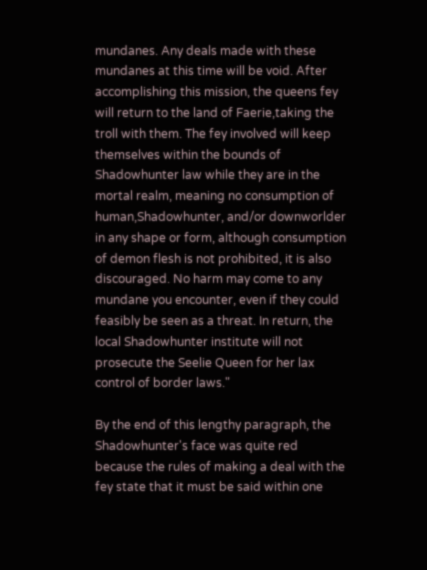mundanes. Any deals made with these mundanes at this time will be void. After accomplishing this mission, the queens fey will return to the land of Faerie,taking the troll with them. The fey involved will keep themselves within the bounds of Shadowhunter law while they are in the mortal realm, meaning no consumption of human,Shadowhunter, and/or downworlder in any shape or form, although consumption of demon flesh is not prohibited, it is also discouraged. No harm may come to any mundane you encounter, even if they could feasibly be seen as a threat. In return, the local Shadowhunter institute will not prosecute the Seelie Queen for her lax control of border laws."

By the end of this lengthy paragraph, the Shadowhunter's face was quite red because the rules of making a deal with the fey state that it must be said within one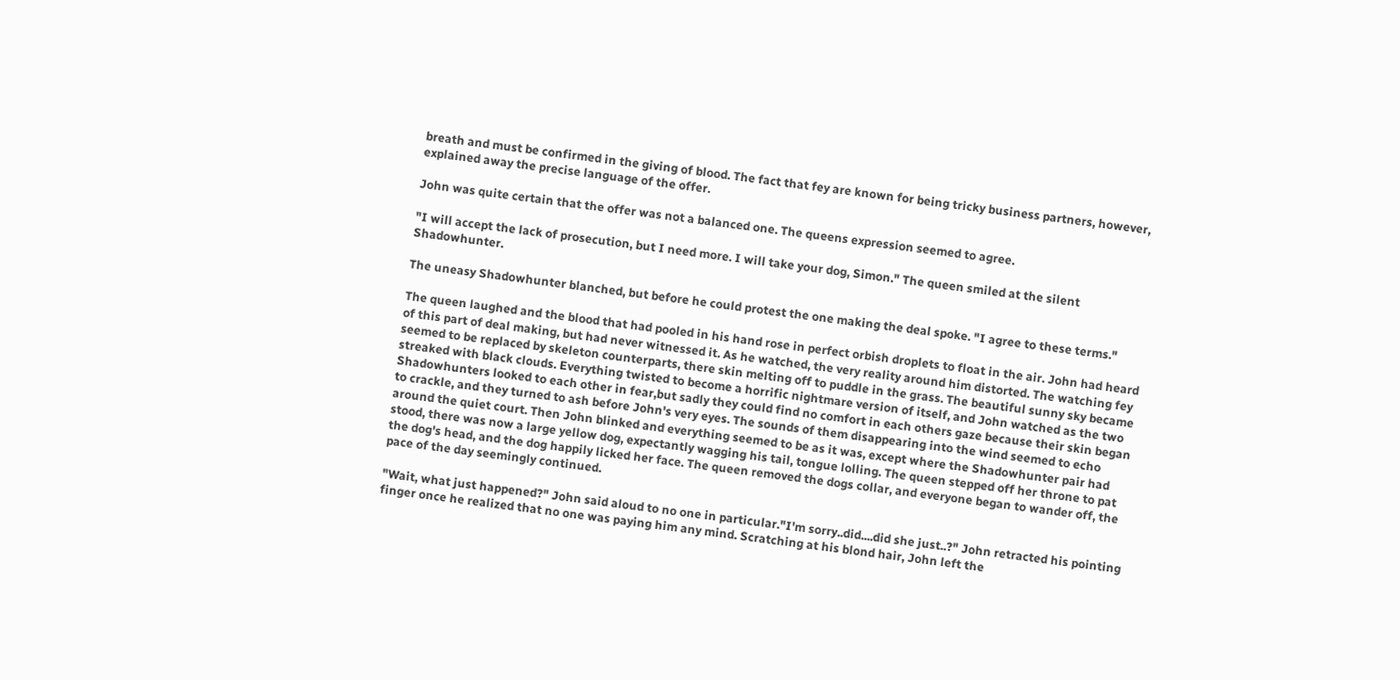breath and must be confirmed in the giving of blood. The fact that fey are known for being tricky business partners, however, explained away the precise language of the offer.

John was quite certain that the offer was not a balanced one. The queens expression seemed to agree.

"I will accept the lack of prosecution, but I need more. I will take your dog, Simon." The queen smiled at the silent Shadowhunter.

The uneasy Shadowhunter blanched, but before he could protest the one making the deal spoke. "I agree to these terms."

The queen laughed and the blood that had pooled in his hand rose in perfect orbish droplets to float in the air. John had heard of this part of deal making, but had never witnessed it. As he watched, the very reality around him distorted. The watching fey seemed to be replaced by skeleton counterparts, there skin melting off to puddle in the grass. The beautiful sunny sky became streaked with black clouds. Everything twisted to become a horrific nightmare version of itself, and John watched as the two Shadowhunters looked to each other in fear,but sadly they could find no comfort in each others gaze because their skin began to crackle, and they turned to ash before John's very eyes. The sounds of them disappearing into the wind seemed to echo around the quiet court. Then John blinked and everything seemed to be as it was, except where the Shadowhunter pair had stood, there was now a large yellow dog, expectantly wagging his tail, tongue lolling. The queen stepped off her throne to pat the dog's head, and the dog happily licked her face. The queen removed the dogs collar, and everyone began to wander off, the pace of the day seemingly continued.

"Wait, what just happened?" John said aloud to no one in particular."I'm sorry..did....did she just..?" John retracted his pointing finger once he realized that no one was paying him any mind. Scratching at his blond hair, John left the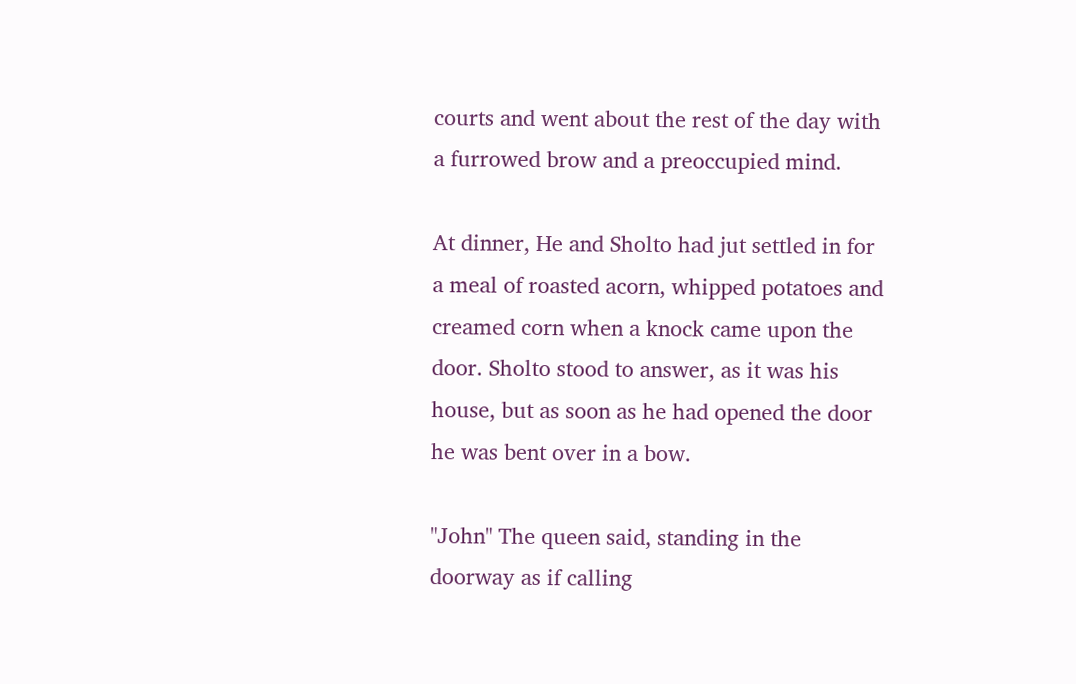courts and went about the rest of the day with a furrowed brow and a preoccupied mind.

At dinner, He and Sholto had jut settled in for a meal of roasted acorn, whipped potatoes and creamed corn when a knock came upon the door. Sholto stood to answer, as it was his house, but as soon as he had opened the door he was bent over in a bow.

"John" The queen said, standing in the doorway as if calling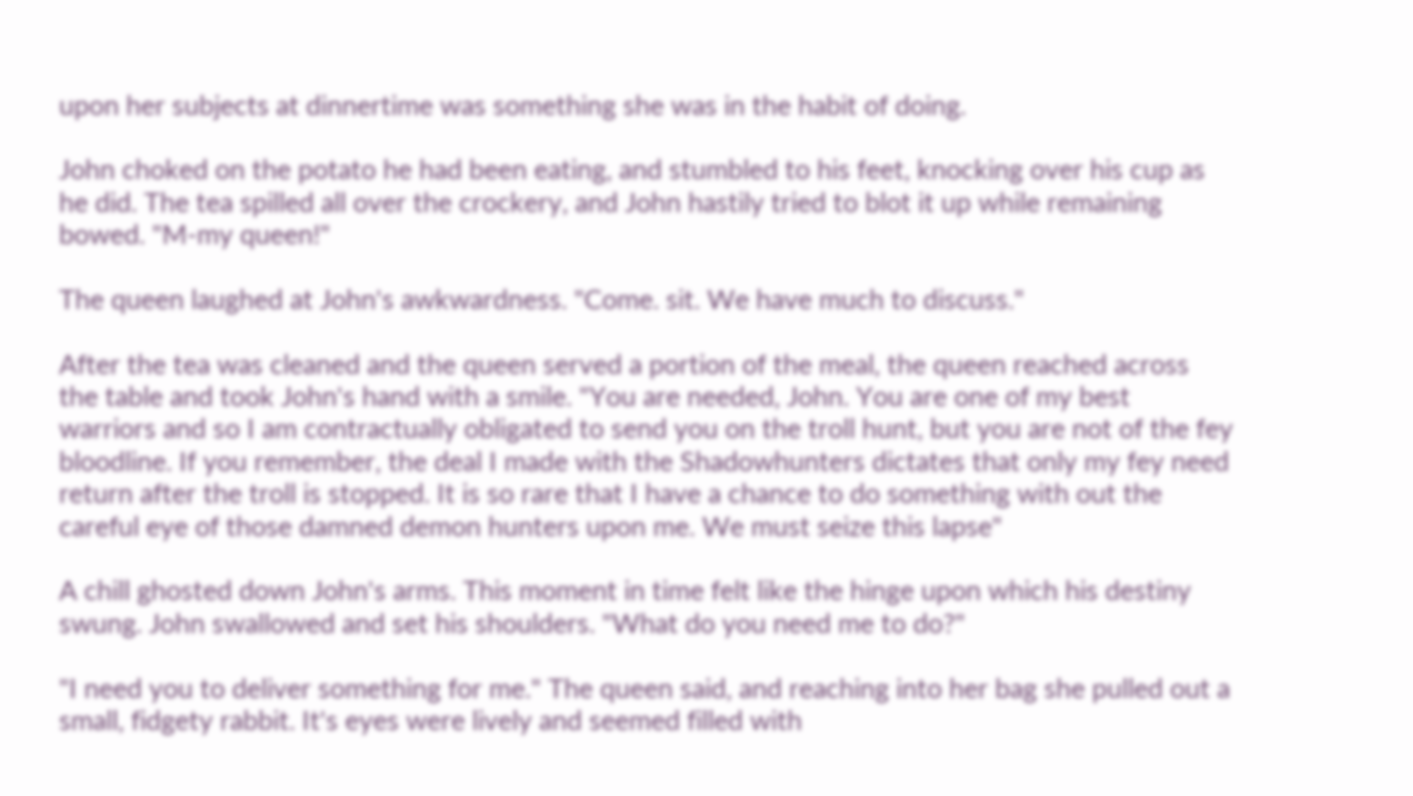upon her subjects at dinnertime was something she was in the habit of doing.

John choked on the potato he had been eating, and stumbled to his feet, knocking over his cup as he did. The tea spilled all over the crockery, and John hastily tried to blot it up while remaining bowed. "M-my queen!"

The queen laughed at John's awkwardness. "Come. sit. We have much to discuss."

After the tea was cleaned and the queen served a portion of the meal, the queen reached across the table and took John's hand with a smile. "You are needed, John. You are one of my best warriors and so I am contractually obligated to send you on the troll hunt, but you are not of the fey bloodline. If you remember, the deal I made with the Shadowhunters dictates that only my fey need return after the troll is stopped. It is so rare that I have a chance to do something with out the careful eye of those damned demon hunters upon me. We must seize this lapse"

A chill ghosted down John's arms. This moment in time felt like the hinge upon which his destiny swung. John swallowed and set his shoulders. "What do you need me to do?"

"I need you to deliver something for me." The queen said, and reaching into her bag she pulled out a small, fidgety rabbit. It's eyes were lively and seemed filled with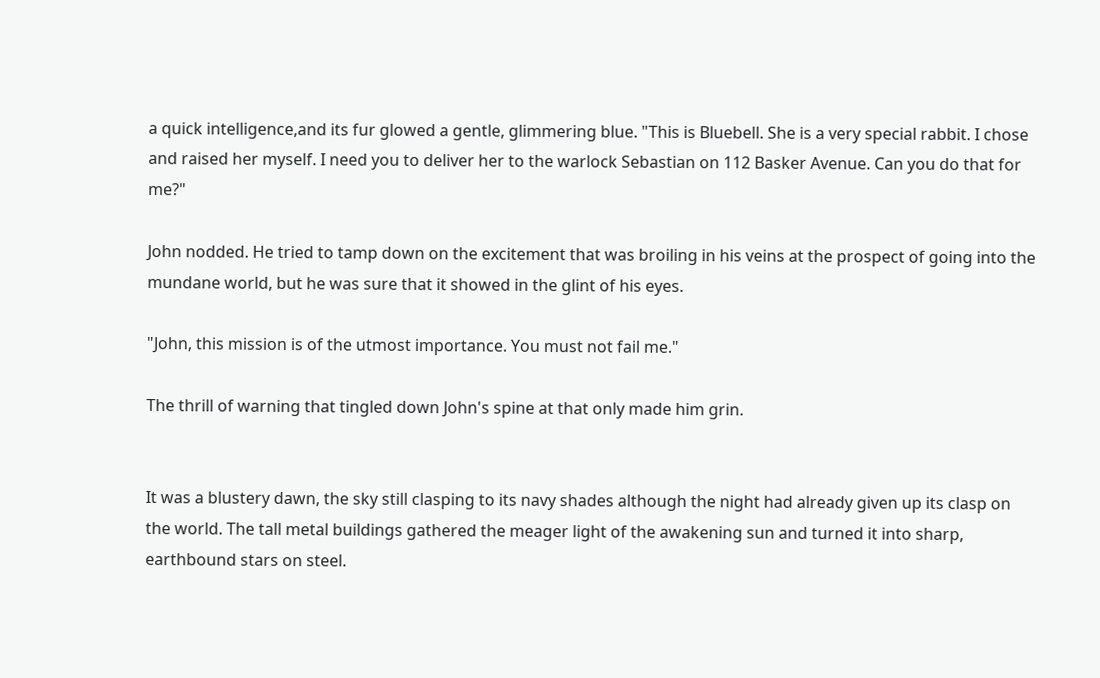a quick intelligence,and its fur glowed a gentle, glimmering blue. "This is Bluebell. She is a very special rabbit. I chose and raised her myself. I need you to deliver her to the warlock Sebastian on 112 Basker Avenue. Can you do that for me?"

John nodded. He tried to tamp down on the excitement that was broiling in his veins at the prospect of going into the mundane world, but he was sure that it showed in the glint of his eyes.

"John, this mission is of the utmost importance. You must not fail me."

The thrill of warning that tingled down John's spine at that only made him grin.


It was a blustery dawn, the sky still clasping to its navy shades although the night had already given up its clasp on the world. The tall metal buildings gathered the meager light of the awakening sun and turned it into sharp, earthbound stars on steel.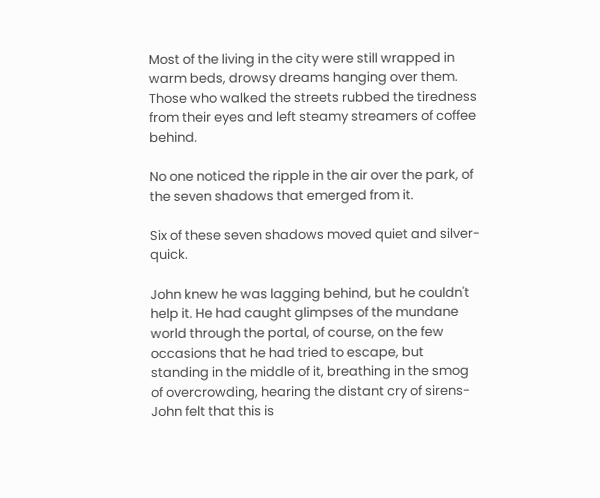Most of the living in the city were still wrapped in warm beds, drowsy dreams hanging over them. Those who walked the streets rubbed the tiredness from their eyes and left steamy streamers of coffee behind.

No one noticed the ripple in the air over the park, of the seven shadows that emerged from it.

Six of these seven shadows moved quiet and silver-quick.

John knew he was lagging behind, but he couldn't help it. He had caught glimpses of the mundane world through the portal, of course, on the few occasions that he had tried to escape, but standing in the middle of it, breathing in the smog of overcrowding, hearing the distant cry of sirens-John felt that this is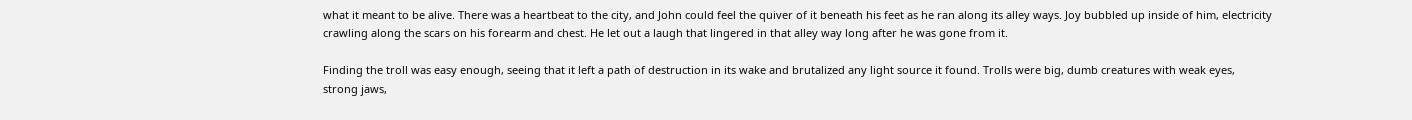what it meant to be alive. There was a heartbeat to the city, and John could feel the quiver of it beneath his feet as he ran along its alley ways. Joy bubbled up inside of him, electricity crawling along the scars on his forearm and chest. He let out a laugh that lingered in that alley way long after he was gone from it.

Finding the troll was easy enough, seeing that it left a path of destruction in its wake and brutalized any light source it found. Trolls were big, dumb creatures with weak eyes, strong jaws,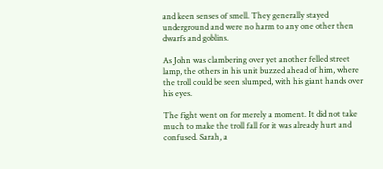and keen senses of smell. They generally stayed underground and were no harm to any one other then dwarfs and goblins.

As John was clambering over yet another felled street lamp, the others in his unit buzzed ahead of him, where the troll could be seen slumped, with his giant hands over his eyes.

The fight went on for merely a moment. It did not take much to make the troll fall for it was already hurt and confused. Sarah, a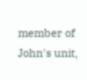member of John's unit,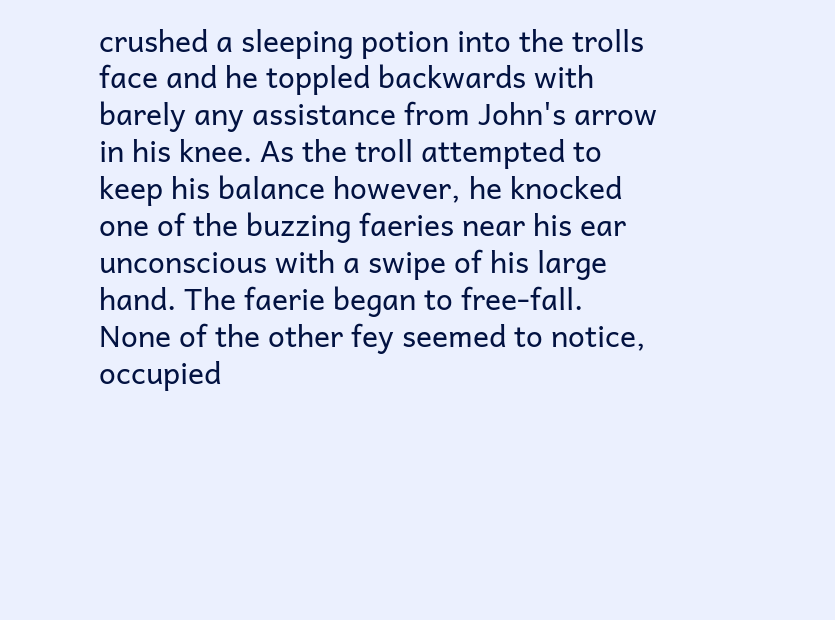crushed a sleeping potion into the trolls face and he toppled backwards with barely any assistance from John's arrow in his knee. As the troll attempted to keep his balance however, he knocked one of the buzzing faeries near his ear unconscious with a swipe of his large hand. The faerie began to free-fall. None of the other fey seemed to notice, occupied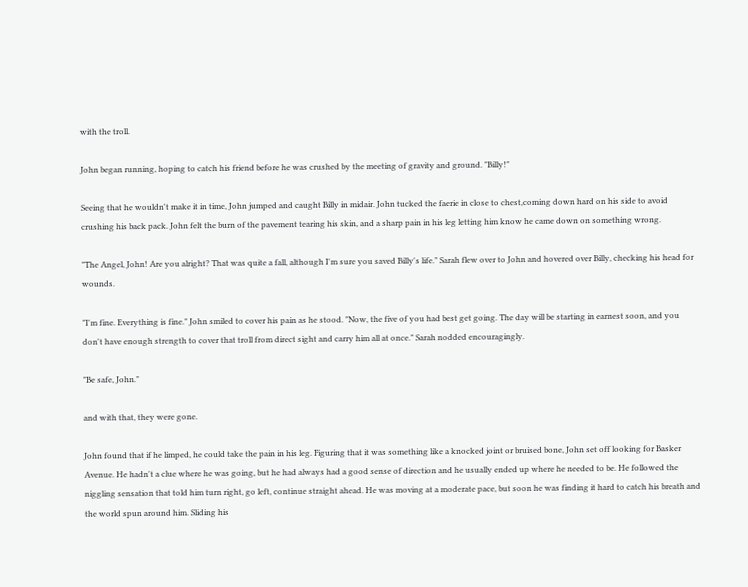with the troll.

John began running, hoping to catch his friend before he was crushed by the meeting of gravity and ground. "Billy!"

Seeing that he wouldn't make it in time, John jumped and caught Billy in midair. John tucked the faerie in close to chest,coming down hard on his side to avoid crushing his back pack. John felt the burn of the pavement tearing his skin, and a sharp pain in his leg letting him know he came down on something wrong.

"The Angel, John! Are you alright? That was quite a fall, although I'm sure you saved Billy's life." Sarah flew over to John and hovered over Billy, checking his head for wounds.

"I'm fine. Everything is fine." John smiled to cover his pain as he stood. "Now, the five of you had best get going. The day will be starting in earnest soon, and you don't have enough strength to cover that troll from direct sight and carry him all at once." Sarah nodded encouragingly.

"Be safe, John."

and with that, they were gone.

John found that if he limped, he could take the pain in his leg. Figuring that it was something like a knocked joint or bruised bone, John set off looking for Basker Avenue. He hadn't a clue where he was going, but he had always had a good sense of direction and he usually ended up where he needed to be. He followed the niggling sensation that told him turn right, go left, continue straight ahead. He was moving at a moderate pace, but soon he was finding it hard to catch his breath and the world spun around him. Sliding his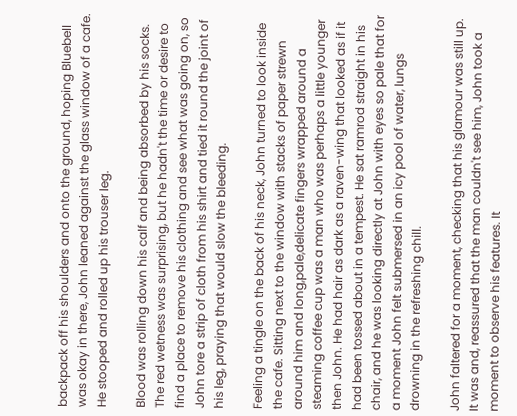backpack off his shoulders and onto the ground, hoping Bluebell was okay in there, John leaned against the glass window of a cafe. He stooped and rolled up his trouser leg.

Blood was rolling down his calf and being absorbed by his socks. The red wetness was surprising, but he hadn't the time or desire to find a place to remove his clothing and see what was going on, so John tore a strip of cloth from his shirt and tied it round the joint of his leg, praying that would slow the bleeding.

Feeling a tingle on the back of his neck, John turned to look inside the cafe. Sitting next to the window with stacks of paper strewn around him and long,pale,delicate fingers wrapped around a steaming coffee cup was a man who was perhaps a little younger then John. He had hair as dark as a raven-wing that looked as if it had been tossed about in a tempest. He sat ramrod straight in his chair, and he was looking directly at John with eyes so pale that for a moment John felt submersed in an icy pool of water, lungs drowning in the refreshing chill.

John faltered for a moment, checking that his glamour was still up. It was and, reassured that the man couldn't see him, John took a moment to observe his features. It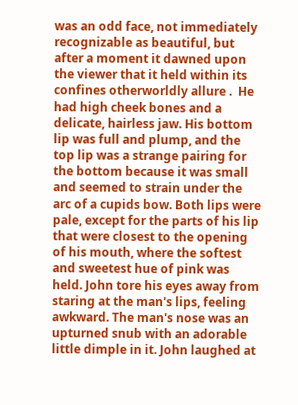was an odd face, not immediately recognizable as beautiful, but after a moment it dawned upon the viewer that it held within its confines otherworldly allure .  He had high cheek bones and a delicate, hairless jaw. His bottom lip was full and plump, and the top lip was a strange pairing for the bottom because it was small and seemed to strain under the arc of a cupids bow. Both lips were pale, except for the parts of his lip that were closest to the opening of his mouth, where the softest and sweetest hue of pink was held. John tore his eyes away from staring at the man's lips, feeling awkward. The man's nose was an upturned snub with an adorable little dimple in it. John laughed at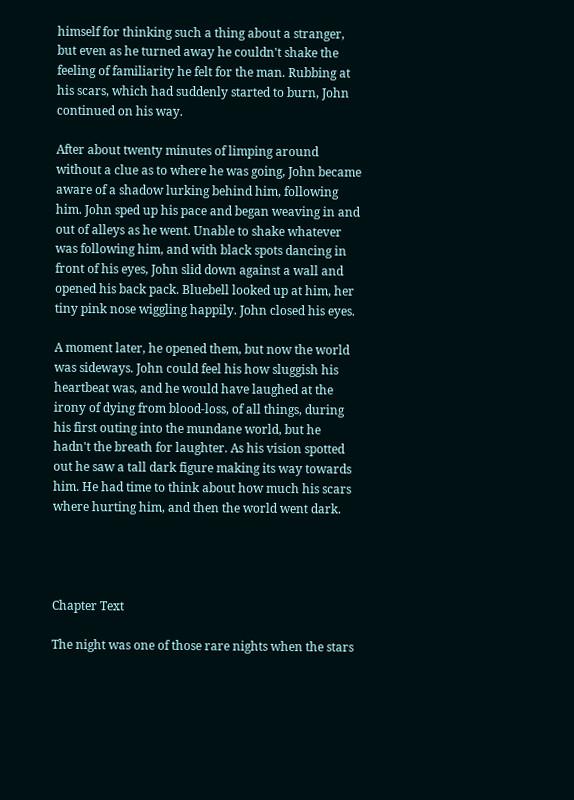himself for thinking such a thing about a stranger, but even as he turned away he couldn't shake the feeling of familiarity he felt for the man. Rubbing at his scars, which had suddenly started to burn, John continued on his way.

After about twenty minutes of limping around without a clue as to where he was going, John became aware of a shadow lurking behind him, following him. John sped up his pace and began weaving in and out of alleys as he went. Unable to shake whatever was following him, and with black spots dancing in front of his eyes, John slid down against a wall and opened his back pack. Bluebell looked up at him, her tiny pink nose wiggling happily. John closed his eyes.

A moment later, he opened them, but now the world was sideways. John could feel his how sluggish his heartbeat was, and he would have laughed at the irony of dying from blood-loss, of all things, during his first outing into the mundane world, but he hadn't the breath for laughter. As his vision spotted out he saw a tall dark figure making its way towards him. He had time to think about how much his scars where hurting him, and then the world went dark.




Chapter Text

The night was one of those rare nights when the stars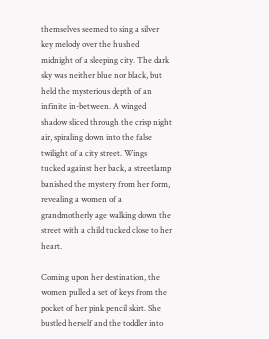themselves seemed to sing a silver key melody over the hushed midnight of a sleeping city. The dark sky was neither blue nor black, but held the mysterious depth of an infinite in-between. A winged shadow sliced through the crisp night air, spiraling down into the false twilight of a city street. Wings tucked against her back, a streetlamp banished the mystery from her form, revealing a women of a grandmotherly age walking down the street with a child tucked close to her heart.

Coming upon her destination, the women pulled a set of keys from the pocket of her pink pencil skirt. She bustled herself and the toddler into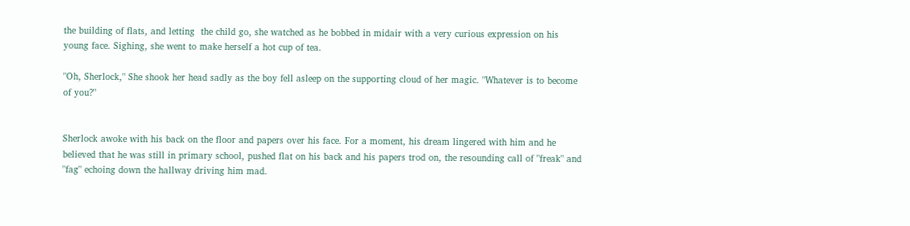the building of flats, and letting  the child go, she watched as he bobbed in midair with a very curious expression on his young face. Sighing, she went to make herself a hot cup of tea.

"Oh, Sherlock," She shook her head sadly as the boy fell asleep on the supporting cloud of her magic. "Whatever is to become of you?"


Sherlock awoke with his back on the floor and papers over his face. For a moment, his dream lingered with him and he believed that he was still in primary school, pushed flat on his back and his papers trod on, the resounding call of "freak" and "fag" echoing down the hallway driving him mad.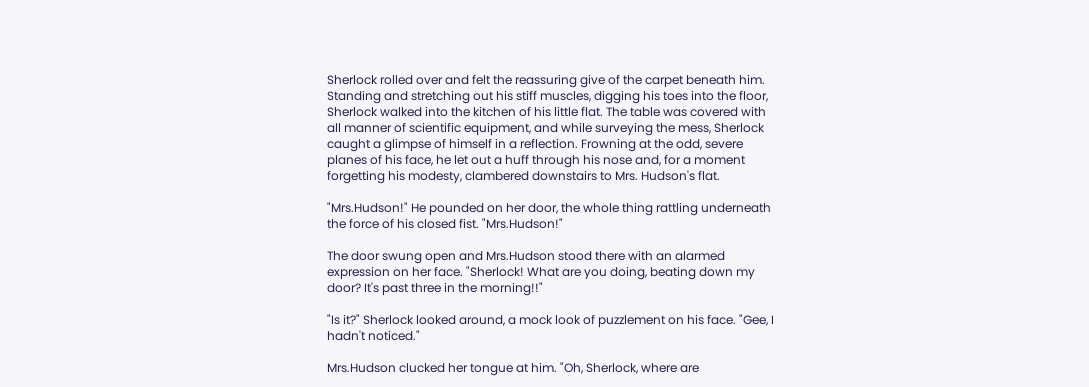Sherlock rolled over and felt the reassuring give of the carpet beneath him. Standing and stretching out his stiff muscles, digging his toes into the floor, Sherlock walked into the kitchen of his little flat. The table was covered with all manner of scientific equipment, and while surveying the mess, Sherlock caught a glimpse of himself in a reflection. Frowning at the odd, severe planes of his face, he let out a huff through his nose and, for a moment forgetting his modesty, clambered downstairs to Mrs. Hudson's flat.

"Mrs.Hudson!" He pounded on her door, the whole thing rattling underneath the force of his closed fist. "Mrs.Hudson!"

The door swung open and Mrs.Hudson stood there with an alarmed expression on her face. "Sherlock! What are you doing, beating down my door? It's past three in the morning!!"

"Is it?" Sherlock looked around, a mock look of puzzlement on his face. "Gee, I hadn't noticed."

Mrs.Hudson clucked her tongue at him. "Oh, Sherlock, where are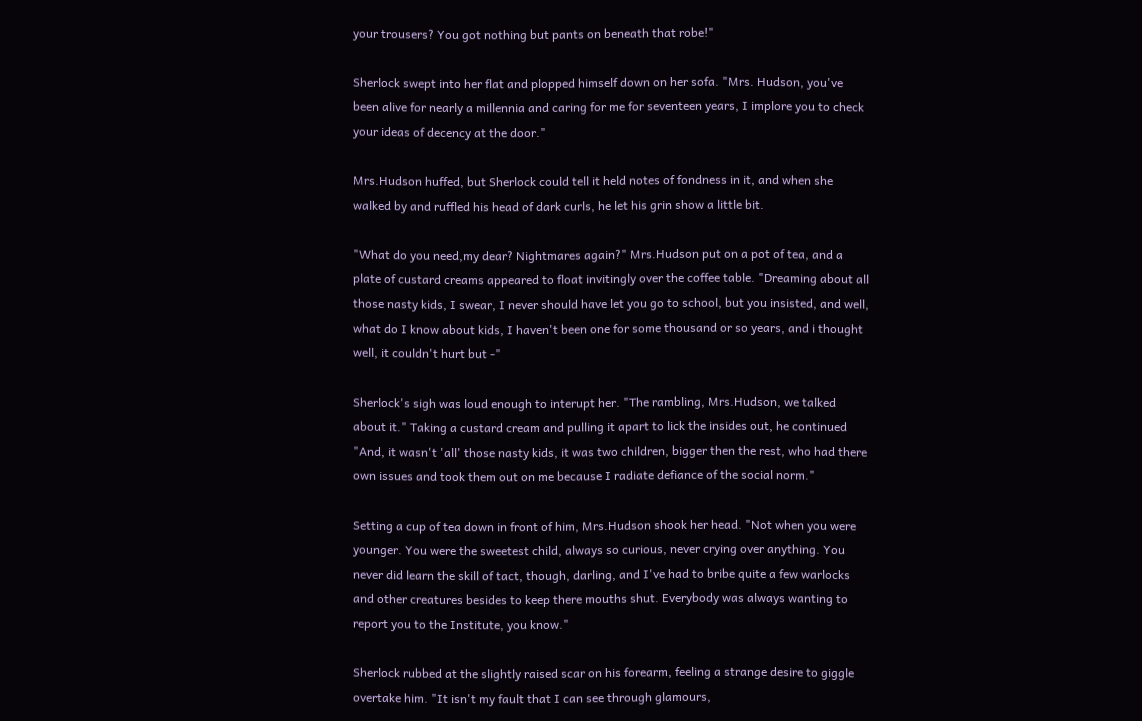your trousers? You got nothing but pants on beneath that robe!"

Sherlock swept into her flat and plopped himself down on her sofa. "Mrs. Hudson, you've been alive for nearly a millennia and caring for me for seventeen years, I implore you to check your ideas of decency at the door."

Mrs.Hudson huffed, but Sherlock could tell it held notes of fondness in it, and when she walked by and ruffled his head of dark curls, he let his grin show a little bit.

"What do you need,my dear? Nightmares again?" Mrs.Hudson put on a pot of tea, and a plate of custard creams appeared to float invitingly over the coffee table. "Dreaming about all those nasty kids, I swear, I never should have let you go to school, but you insisted, and well, what do I know about kids, I haven't been one for some thousand or so years, and i thought well, it couldn't hurt but -"

Sherlock's sigh was loud enough to interupt her. "The rambling, Mrs.Hudson, we talked about it." Taking a custard cream and pulling it apart to lick the insides out, he continued "And, it wasn't 'all' those nasty kids, it was two children, bigger then the rest, who had there own issues and took them out on me because I radiate defiance of the social norm."

Setting a cup of tea down in front of him, Mrs.Hudson shook her head. "Not when you were younger. You were the sweetest child, always so curious, never crying over anything. You never did learn the skill of tact, though, darling, and I've had to bribe quite a few warlocks and other creatures besides to keep there mouths shut. Everybody was always wanting to report you to the Institute, you know."

Sherlock rubbed at the slightly raised scar on his forearm, feeling a strange desire to giggle overtake him. "It isn't my fault that I can see through glamours,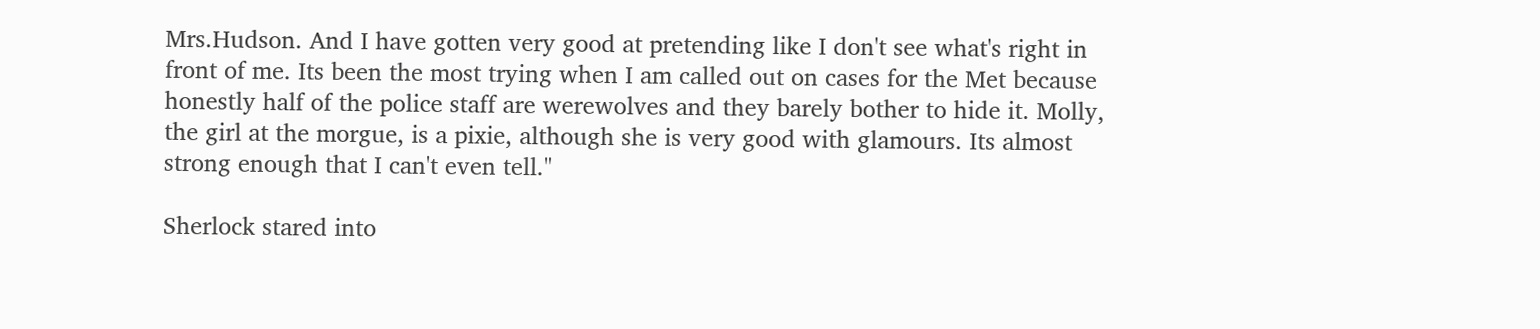Mrs.Hudson. And I have gotten very good at pretending like I don't see what's right in front of me. Its been the most trying when I am called out on cases for the Met because honestly half of the police staff are werewolves and they barely bother to hide it. Molly, the girl at the morgue, is a pixie, although she is very good with glamours. Its almost strong enough that I can't even tell."

Sherlock stared into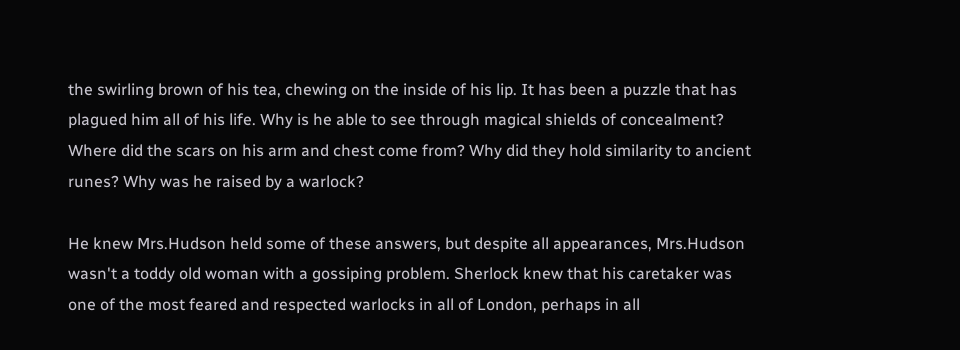the swirling brown of his tea, chewing on the inside of his lip. It has been a puzzle that has plagued him all of his life. Why is he able to see through magical shields of concealment? Where did the scars on his arm and chest come from? Why did they hold similarity to ancient runes? Why was he raised by a warlock?

He knew Mrs.Hudson held some of these answers, but despite all appearances, Mrs.Hudson wasn't a toddy old woman with a gossiping problem. Sherlock knew that his caretaker was one of the most feared and respected warlocks in all of London, perhaps in all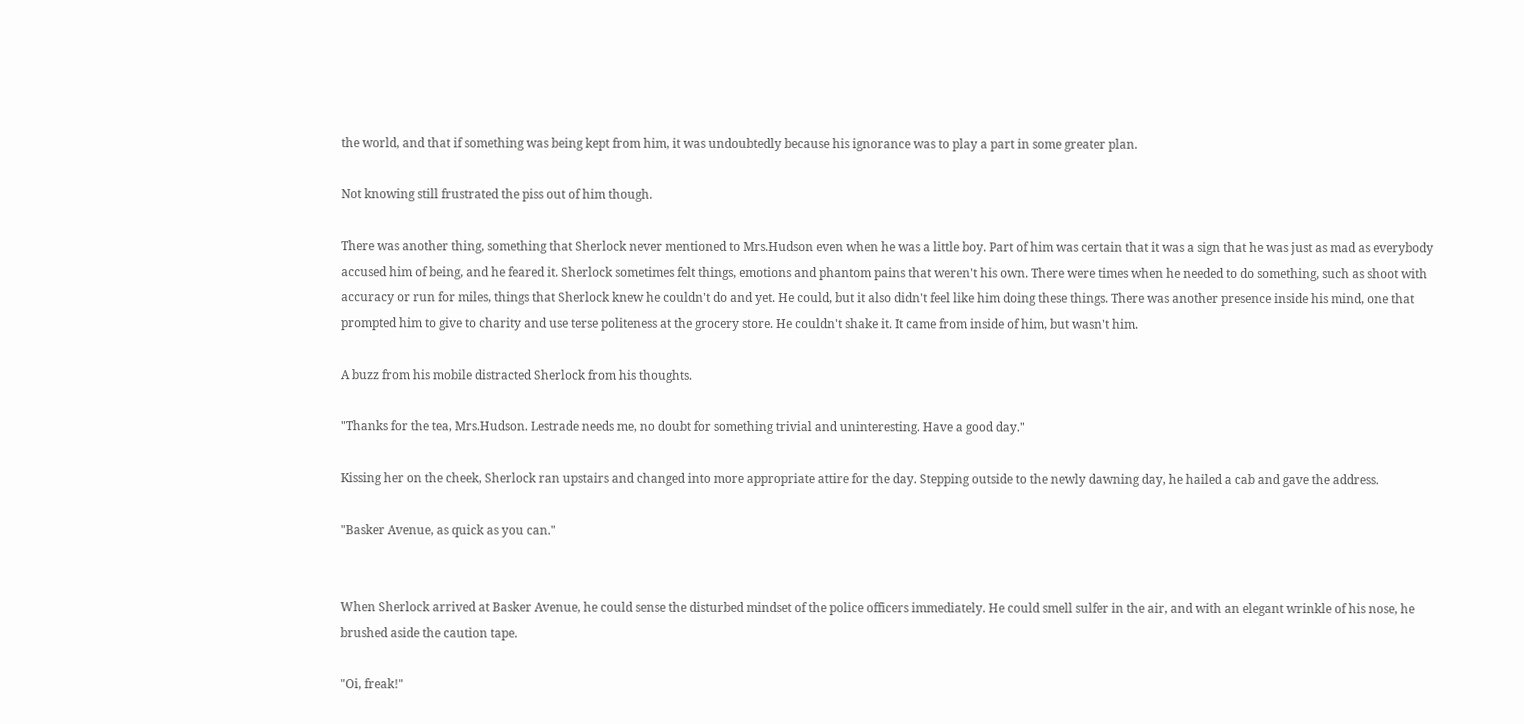the world, and that if something was being kept from him, it was undoubtedly because his ignorance was to play a part in some greater plan.

Not knowing still frustrated the piss out of him though.

There was another thing, something that Sherlock never mentioned to Mrs.Hudson even when he was a little boy. Part of him was certain that it was a sign that he was just as mad as everybody accused him of being, and he feared it. Sherlock sometimes felt things, emotions and phantom pains that weren't his own. There were times when he needed to do something, such as shoot with accuracy or run for miles, things that Sherlock knew he couldn't do and yet. He could, but it also didn't feel like him doing these things. There was another presence inside his mind, one that prompted him to give to charity and use terse politeness at the grocery store. He couldn't shake it. It came from inside of him, but wasn't him.

A buzz from his mobile distracted Sherlock from his thoughts.

"Thanks for the tea, Mrs.Hudson. Lestrade needs me, no doubt for something trivial and uninteresting. Have a good day."

Kissing her on the cheek, Sherlock ran upstairs and changed into more appropriate attire for the day. Stepping outside to the newly dawning day, he hailed a cab and gave the address.

"Basker Avenue, as quick as you can."


When Sherlock arrived at Basker Avenue, he could sense the disturbed mindset of the police officers immediately. He could smell sulfer in the air, and with an elegant wrinkle of his nose, he brushed aside the caution tape.

"Oi, freak!"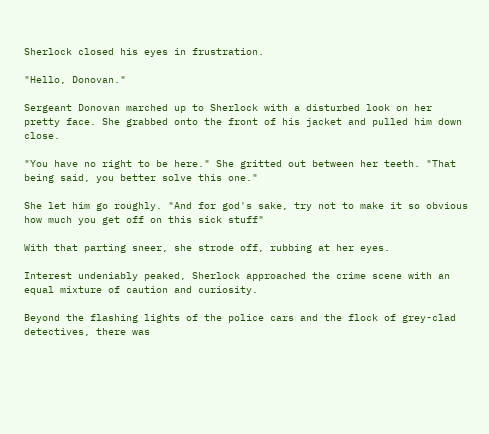Sherlock closed his eyes in frustration.

"Hello, Donovan."

Sergeant Donovan marched up to Sherlock with a disturbed look on her pretty face. She grabbed onto the front of his jacket and pulled him down close.

"You have no right to be here." She gritted out between her teeth. "That being said, you better solve this one."

She let him go roughly. "And for god's sake, try not to make it so obvious how much you get off on this sick stuff"

With that parting sneer, she strode off, rubbing at her eyes.

Interest undeniably peaked, Sherlock approached the crime scene with an equal mixture of caution and curiosity.

Beyond the flashing lights of the police cars and the flock of grey-clad detectives, there was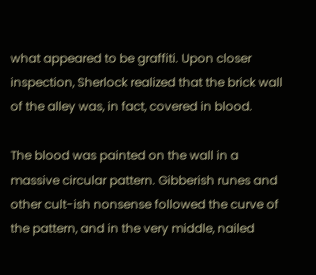what appeared to be graffiti. Upon closer inspection, Sherlock realized that the brick wall of the alley was, in fact, covered in blood.

The blood was painted on the wall in a massive circular pattern. Gibberish runes and other cult-ish nonsense followed the curve of the pattern, and in the very middle, nailed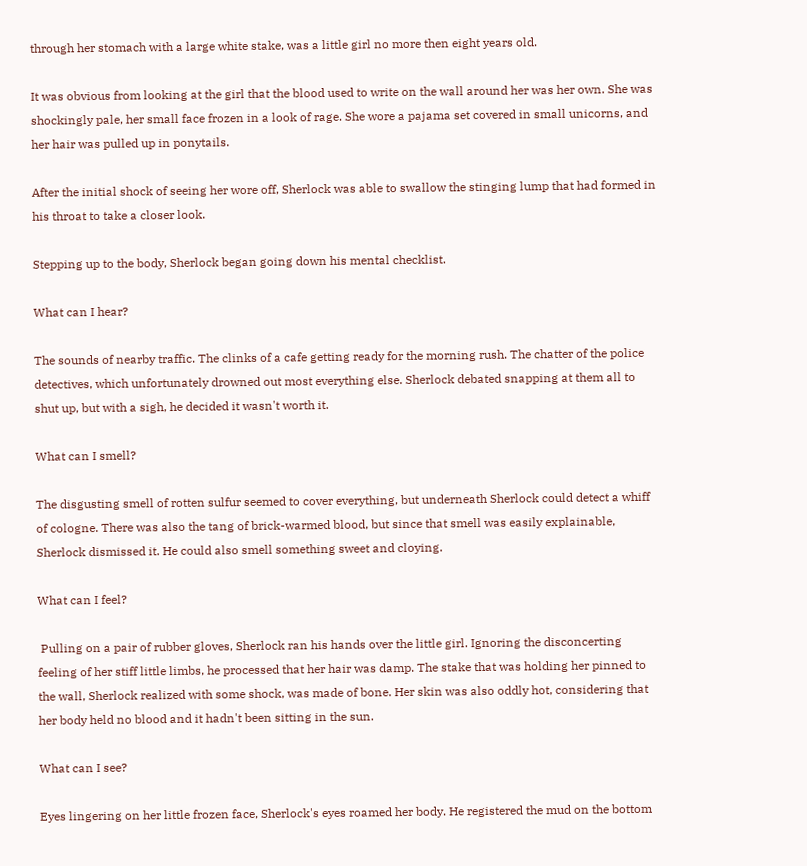through her stomach with a large white stake, was a little girl no more then eight years old.

It was obvious from looking at the girl that the blood used to write on the wall around her was her own. She was shockingly pale, her small face frozen in a look of rage. She wore a pajama set covered in small unicorns, and her hair was pulled up in ponytails.

After the initial shock of seeing her wore off, Sherlock was able to swallow the stinging lump that had formed in his throat to take a closer look.

Stepping up to the body, Sherlock began going down his mental checklist.

What can I hear?

The sounds of nearby traffic. The clinks of a cafe getting ready for the morning rush. The chatter of the police detectives, which unfortunately drowned out most everything else. Sherlock debated snapping at them all to shut up, but with a sigh, he decided it wasn't worth it.

What can I smell?

The disgusting smell of rotten sulfur seemed to cover everything, but underneath Sherlock could detect a whiff of cologne. There was also the tang of brick-warmed blood, but since that smell was easily explainable, Sherlock dismissed it. He could also smell something sweet and cloying.

What can I feel?

 Pulling on a pair of rubber gloves, Sherlock ran his hands over the little girl. Ignoring the disconcerting feeling of her stiff little limbs, he processed that her hair was damp. The stake that was holding her pinned to the wall, Sherlock realized with some shock, was made of bone. Her skin was also oddly hot, considering that her body held no blood and it hadn't been sitting in the sun.

What can I see?

Eyes lingering on her little frozen face, Sherlock's eyes roamed her body. He registered the mud on the bottom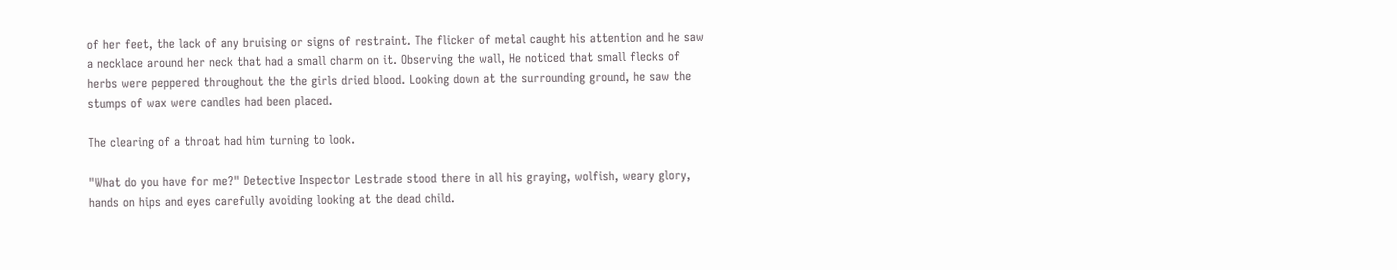of her feet, the lack of any bruising or signs of restraint. The flicker of metal caught his attention and he saw a necklace around her neck that had a small charm on it. Observing the wall, He noticed that small flecks of herbs were peppered throughout the the girls dried blood. Looking down at the surrounding ground, he saw the stumps of wax were candles had been placed.

The clearing of a throat had him turning to look.

"What do you have for me?" Detective Inspector Lestrade stood there in all his graying, wolfish, weary glory, hands on hips and eyes carefully avoiding looking at the dead child.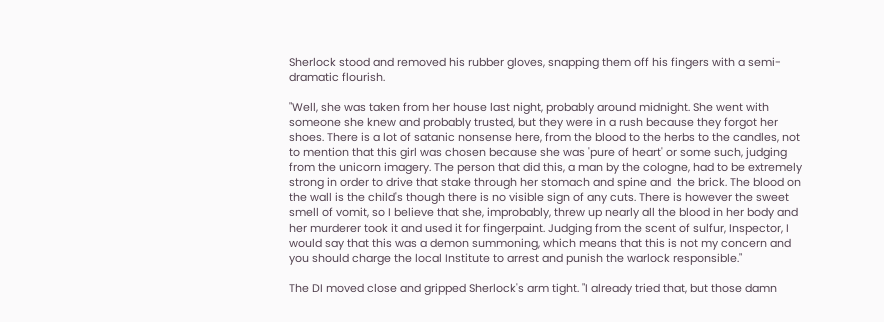Sherlock stood and removed his rubber gloves, snapping them off his fingers with a semi-dramatic flourish.

"Well, she was taken from her house last night, probably around midnight. She went with someone she knew and probably trusted, but they were in a rush because they forgot her shoes. There is a lot of satanic nonsense here, from the blood to the herbs to the candles, not to mention that this girl was chosen because she was 'pure of heart' or some such, judging from the unicorn imagery. The person that did this, a man by the cologne, had to be extremely strong in order to drive that stake through her stomach and spine and  the brick. The blood on the wall is the child's though there is no visible sign of any cuts. There is however the sweet smell of vomit, so I believe that she, improbably, threw up nearly all the blood in her body and her murderer took it and used it for fingerpaint. Judging from the scent of sulfur, Inspector, I would say that this was a demon summoning, which means that this is not my concern and you should charge the local Institute to arrest and punish the warlock responsible."

The DI moved close and gripped Sherlock's arm tight. "I already tried that, but those damn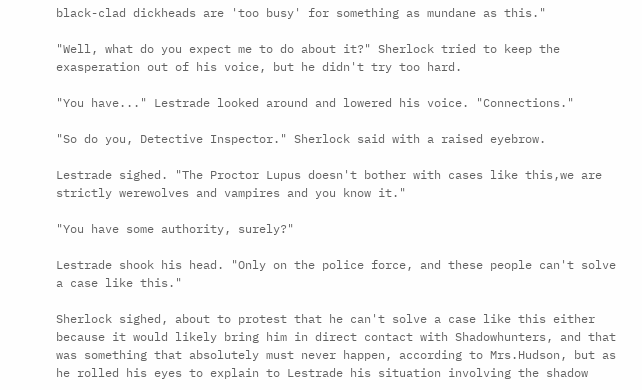black-clad dickheads are 'too busy' for something as mundane as this."

"Well, what do you expect me to do about it?" Sherlock tried to keep the exasperation out of his voice, but he didn't try too hard.

"You have..." Lestrade looked around and lowered his voice. "Connections."

"So do you, Detective Inspector." Sherlock said with a raised eyebrow.

Lestrade sighed. "The Proctor Lupus doesn't bother with cases like this,we are strictly werewolves and vampires and you know it."

"You have some authority, surely?"

Lestrade shook his head. "Only on the police force, and these people can't solve a case like this."

Sherlock sighed, about to protest that he can't solve a case like this either because it would likely bring him in direct contact with Shadowhunters, and that was something that absolutely must never happen, according to Mrs.Hudson, but as he rolled his eyes to explain to Lestrade his situation involving the shadow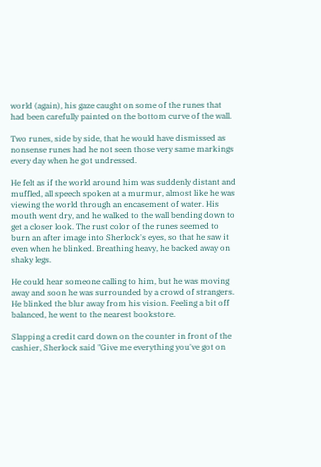world (again), his gaze caught on some of the runes that had been carefully painted on the bottom curve of the wall.

Two runes, side by side, that he would have dismissed as nonsense runes had he not seen those very same markings every day when he got undressed.

He felt as if the world around him was suddenly distant and muffled, all speech spoken at a murmur, almost like he was viewing the world through an encasement of water. His mouth went dry, and he walked to the wall bending down to get a closer look. The rust color of the runes seemed to burn an after image into Sherlock's eyes, so that he saw it even when he blinked. Breathing heavy, he backed away on shaky legs.

He could hear someone calling to him, but he was moving away and soon he was surrounded by a crowd of strangers. He blinked the blur away from his vision. Feeling a bit off balanced, he went to the nearest bookstore.

Slapping a credit card down on the counter in front of the cashier, Sherlock said "Give me everything you've got on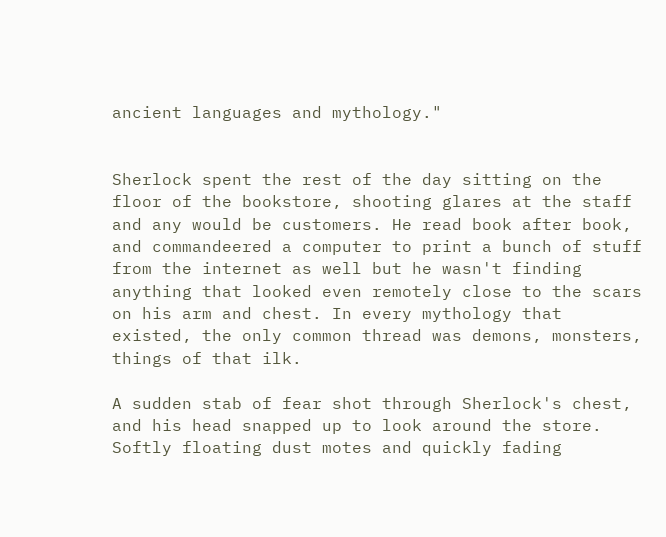ancient languages and mythology."


Sherlock spent the rest of the day sitting on the floor of the bookstore, shooting glares at the staff and any would be customers. He read book after book, and commandeered a computer to print a bunch of stuff from the internet as well but he wasn't finding anything that looked even remotely close to the scars on his arm and chest. In every mythology that existed, the only common thread was demons, monsters, things of that ilk.

A sudden stab of fear shot through Sherlock's chest, and his head snapped up to look around the store. Softly floating dust motes and quickly fading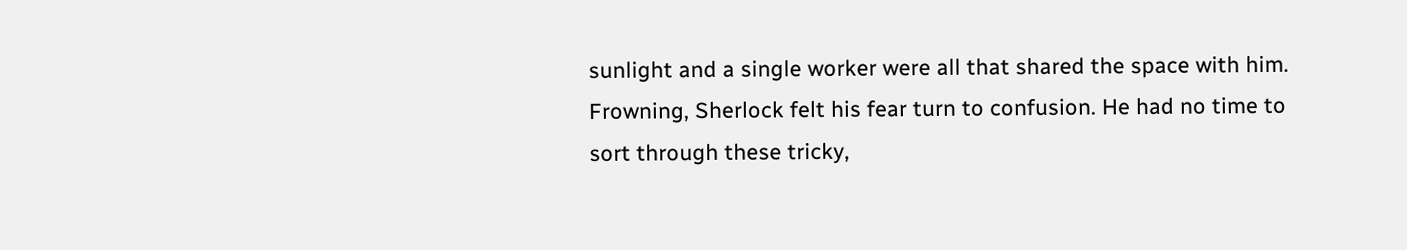sunlight and a single worker were all that shared the space with him. Frowning, Sherlock felt his fear turn to confusion. He had no time to sort through these tricky,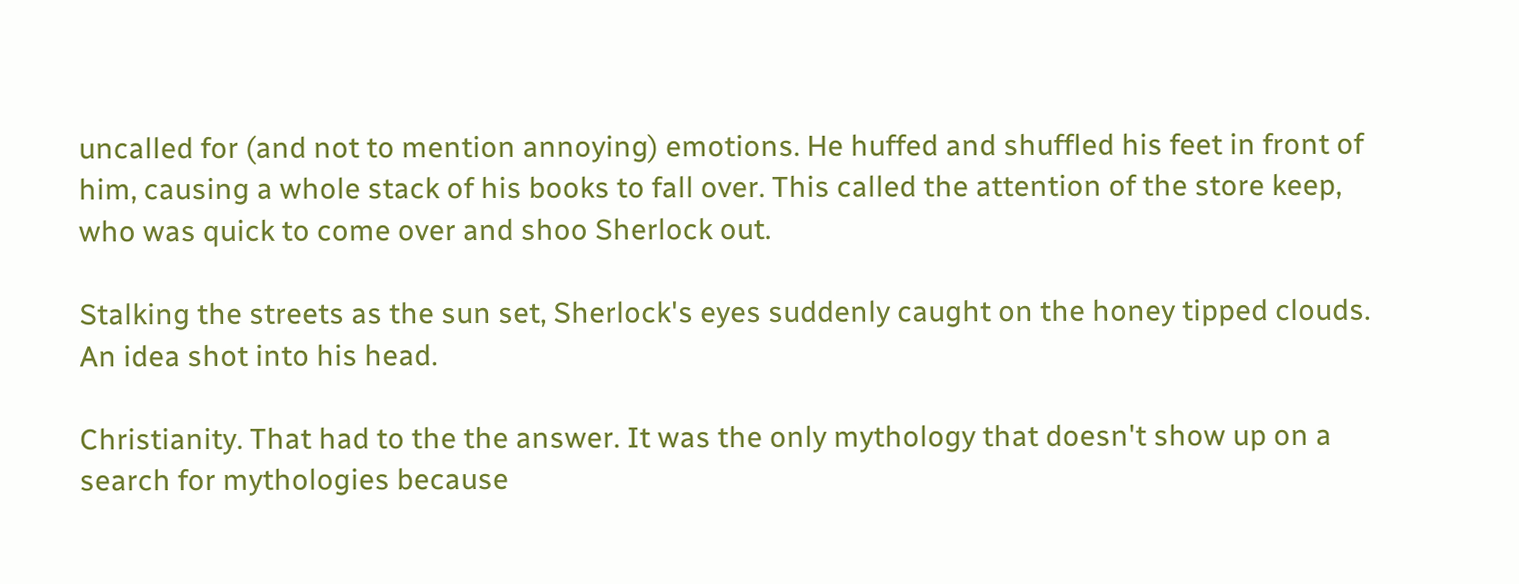uncalled for (and not to mention annoying) emotions. He huffed and shuffled his feet in front of him, causing a whole stack of his books to fall over. This called the attention of the store keep, who was quick to come over and shoo Sherlock out.

Stalking the streets as the sun set, Sherlock's eyes suddenly caught on the honey tipped clouds. An idea shot into his head.

Christianity. That had to the the answer. It was the only mythology that doesn't show up on a search for mythologies because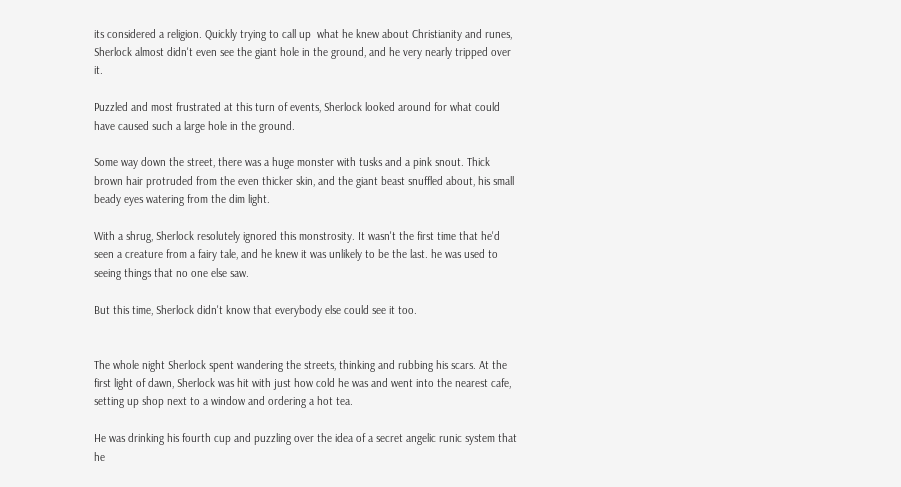its considered a religion. Quickly trying to call up  what he knew about Christianity and runes, Sherlock almost didn't even see the giant hole in the ground, and he very nearly tripped over it.

Puzzled and most frustrated at this turn of events, Sherlock looked around for what could have caused such a large hole in the ground.

Some way down the street, there was a huge monster with tusks and a pink snout. Thick brown hair protruded from the even thicker skin, and the giant beast snuffled about, his small beady eyes watering from the dim light.

With a shrug, Sherlock resolutely ignored this monstrosity. It wasn't the first time that he'd seen a creature from a fairy tale, and he knew it was unlikely to be the last. he was used to seeing things that no one else saw.

But this time, Sherlock didn't know that everybody else could see it too.


The whole night Sherlock spent wandering the streets, thinking and rubbing his scars. At the first light of dawn, Sherlock was hit with just how cold he was and went into the nearest cafe, setting up shop next to a window and ordering a hot tea.

He was drinking his fourth cup and puzzling over the idea of a secret angelic runic system that he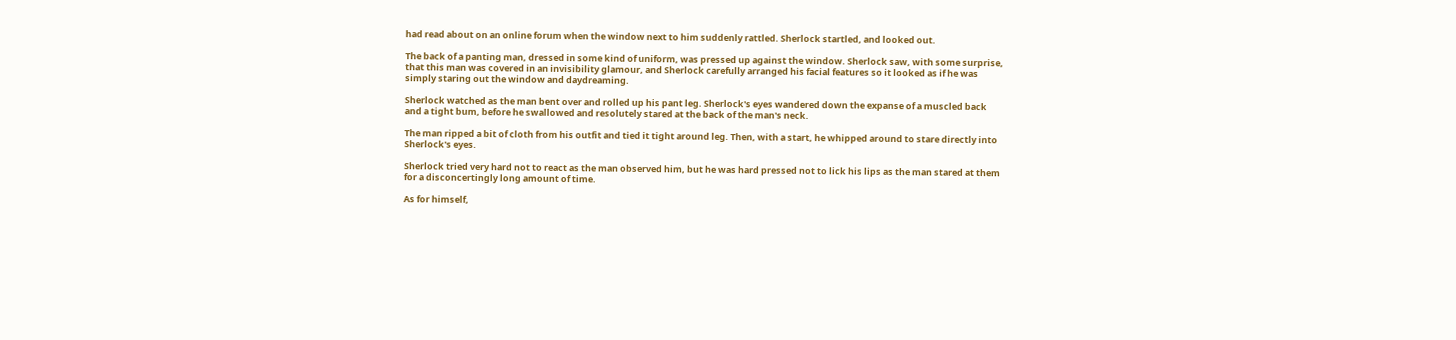had read about on an online forum when the window next to him suddenly rattled. Sherlock startled, and looked out.

The back of a panting man, dressed in some kind of uniform, was pressed up against the window. Sherlock saw, with some surprise, that this man was covered in an invisibility glamour, and Sherlock carefully arranged his facial features so it looked as if he was simply staring out the window and daydreaming.

Sherlock watched as the man bent over and rolled up his pant leg. Sherlock's eyes wandered down the expanse of a muscled back and a tight bum, before he swallowed and resolutely stared at the back of the man's neck.

The man ripped a bit of cloth from his outfit and tied it tight around leg. Then, with a start, he whipped around to stare directly into Sherlock's eyes.

Sherlock tried very hard not to react as the man observed him, but he was hard pressed not to lick his lips as the man stared at them for a disconcertingly long amount of time.

As for himself,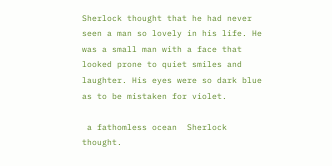Sherlock thought that he had never seen a man so lovely in his life. He was a small man with a face that looked prone to quiet smiles and laughter. His eyes were so dark blue as to be mistaken for violet.

 a fathomless ocean  Sherlock thought.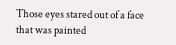Those eyes stared out of a face that was painted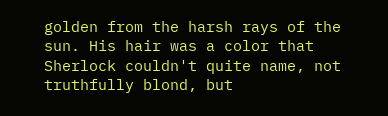golden from the harsh rays of the sun. His hair was a color that Sherlock couldn't quite name, not truthfully blond, but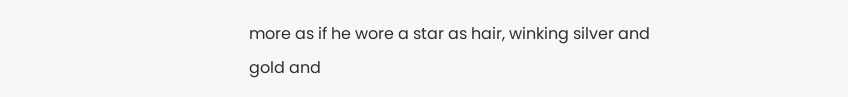more as if he wore a star as hair, winking silver and gold and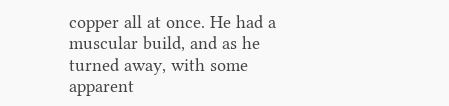copper all at once. He had a muscular build, and as he turned away, with some apparent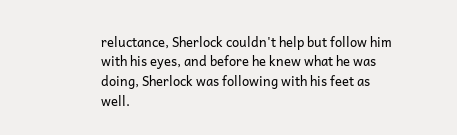reluctance, Sherlock couldn't help but follow him with his eyes, and before he knew what he was doing, Sherlock was following with his feet as well.